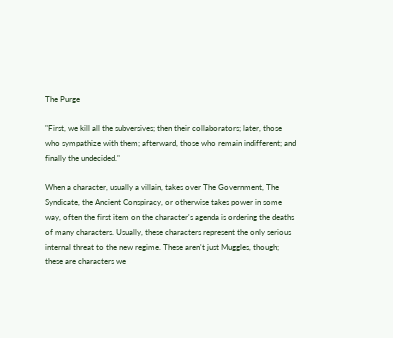The Purge

"First, we kill all the subversives; then their collaborators; later, those who sympathize with them; afterward, those who remain indifferent; and finally the undecided."

When a character, usually a villain, takes over The Government, The Syndicate, the Ancient Conspiracy, or otherwise takes power in some way, often the first item on the character's agenda is ordering the deaths of many characters. Usually, these characters represent the only serious internal threat to the new regime. These aren't just Muggles, though; these are characters we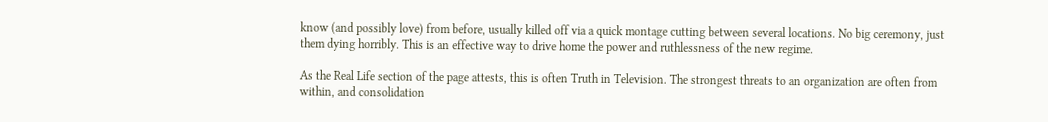know (and possibly love) from before, usually killed off via a quick montage cutting between several locations. No big ceremony, just them dying horribly. This is an effective way to drive home the power and ruthlessness of the new regime.

As the Real Life section of the page attests, this is often Truth in Television. The strongest threats to an organization are often from within, and consolidation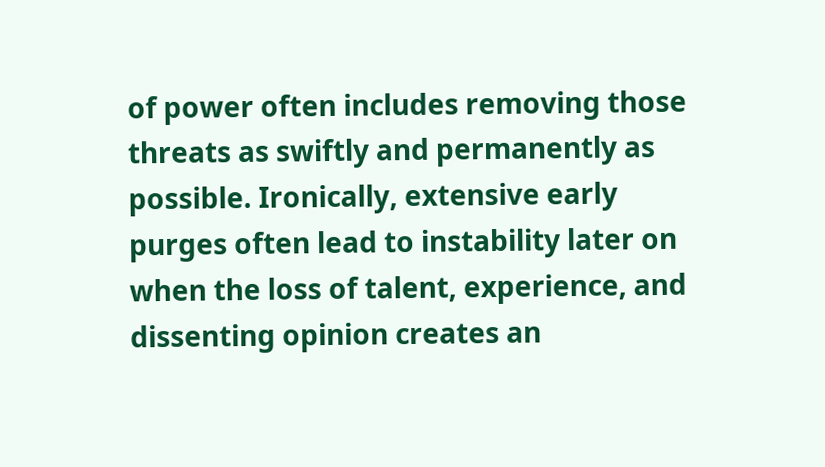of power often includes removing those threats as swiftly and permanently as possible. Ironically, extensive early purges often lead to instability later on when the loss of talent, experience, and dissenting opinion creates an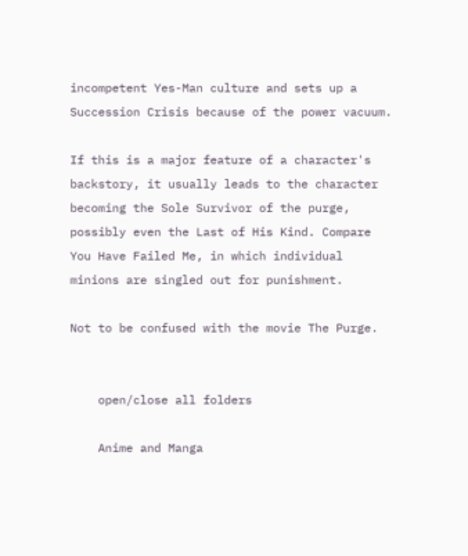incompetent Yes-Man culture and sets up a Succession Crisis because of the power vacuum.

If this is a major feature of a character's backstory, it usually leads to the character becoming the Sole Survivor of the purge, possibly even the Last of His Kind. Compare You Have Failed Me, in which individual minions are singled out for punishment.

Not to be confused with the movie The Purge.


    open/close all folders

    Anime and Manga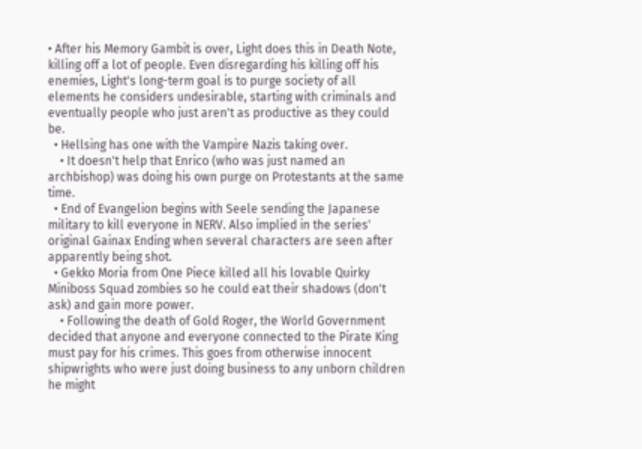• After his Memory Gambit is over, Light does this in Death Note, killing off a lot of people. Even disregarding his killing off his enemies, Light's long-term goal is to purge society of all elements he considers undesirable, starting with criminals and eventually people who just aren't as productive as they could be.
  • Hellsing has one with the Vampire Nazis taking over.
    • It doesn't help that Enrico (who was just named an archbishop) was doing his own purge on Protestants at the same time.
  • End of Evangelion begins with Seele sending the Japanese military to kill everyone in NERV. Also implied in the series' original Gainax Ending when several characters are seen after apparently being shot.
  • Gekko Moria from One Piece killed all his lovable Quirky Miniboss Squad zombies so he could eat their shadows (don't ask) and gain more power.
    • Following the death of Gold Roger, the World Government decided that anyone and everyone connected to the Pirate King must pay for his crimes. This goes from otherwise innocent shipwrights who were just doing business to any unborn children he might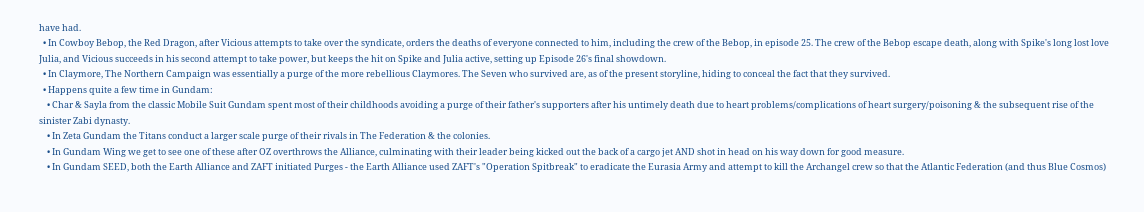have had.
  • In Cowboy Bebop, the Red Dragon, after Vicious attempts to take over the syndicate, orders the deaths of everyone connected to him, including the crew of the Bebop, in episode 25. The crew of the Bebop escape death, along with Spike's long lost love Julia, and Vicious succeeds in his second attempt to take power, but keeps the hit on Spike and Julia active, setting up Episode 26's final showdown.
  • In Claymore, The Northern Campaign was essentially a purge of the more rebellious Claymores. The Seven who survived are, as of the present storyline, hiding to conceal the fact that they survived.
  • Happens quite a few time in Gundam:
    • Char & Sayla from the classic Mobile Suit Gundam spent most of their childhoods avoiding a purge of their father's supporters after his untimely death due to heart problems/complications of heart surgery/poisoning & the subsequent rise of the sinister Zabi dynasty.
    • In Zeta Gundam the Titans conduct a larger scale purge of their rivals in The Federation & the colonies.
    • In Gundam Wing we get to see one of these after OZ overthrows the Alliance, culminating with their leader being kicked out the back of a cargo jet AND shot in head on his way down for good measure.
    • In Gundam SEED, both the Earth Alliance and ZAFT initiated Purges - the Earth Alliance used ZAFT's "Operation Spitbreak" to eradicate the Eurasia Army and attempt to kill the Archangel crew so that the Atlantic Federation (and thus Blue Cosmos)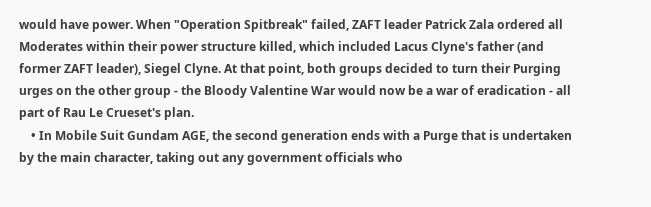would have power. When "Operation Spitbreak" failed, ZAFT leader Patrick Zala ordered all Moderates within their power structure killed, which included Lacus Clyne's father (and former ZAFT leader), Siegel Clyne. At that point, both groups decided to turn their Purging urges on the other group - the Bloody Valentine War would now be a war of eradication - all part of Rau Le Crueset's plan.
    • In Mobile Suit Gundam AGE, the second generation ends with a Purge that is undertaken by the main character, taking out any government officials who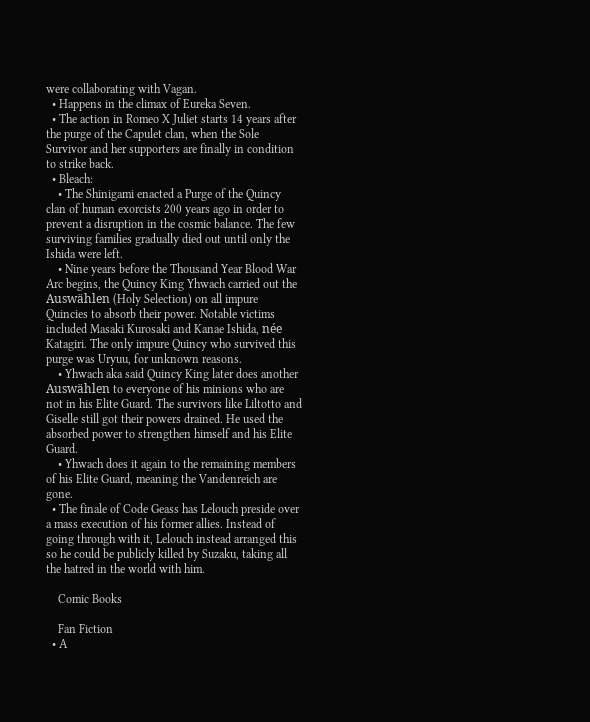were collaborating with Vagan.
  • Happens in the climax of Eureka Seven.
  • The action in Romeo X Juliet starts 14 years after the purge of the Capulet clan, when the Sole Survivor and her supporters are finally in condition to strike back.
  • Bleach:
    • The Shinigami enacted a Purge of the Quincy clan of human exorcists 200 years ago in order to prevent a disruption in the cosmic balance. The few surviving families gradually died out until only the Ishida were left.
    • Nine years before the Thousand Year Blood War Arc begins, the Quincy King Yhwach carried out the Auswählen (Holy Selection) on all impure Quincies to absorb their power. Notable victims included Masaki Kurosaki and Kanae Ishida, née Katagiri. The only impure Quincy who survived this purge was Uryuu, for unknown reasons.
    • Yhwach aka said Quincy King later does another Auswählen to everyone of his minions who are not in his Elite Guard. The survivors like Liltotto and Giselle still got their powers drained. He used the absorbed power to strengthen himself and his Elite Guard.
    • Yhwach does it again to the remaining members of his Elite Guard, meaning the Vandenreich are gone.
  • The finale of Code Geass has Lelouch preside over a mass execution of his former allies. Instead of going through with it, Lelouch instead arranged this so he could be publicly killed by Suzaku, taking all the hatred in the world with him.

    Comic Books

    Fan Fiction
  • A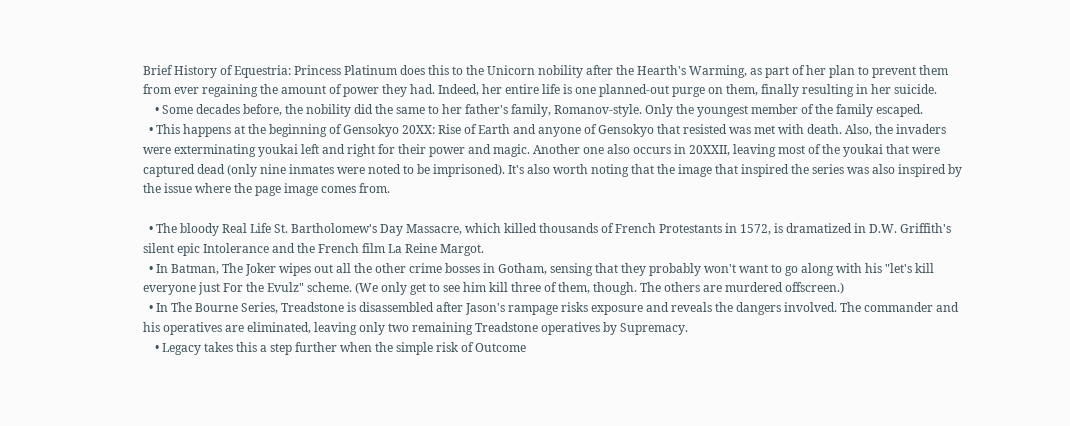Brief History of Equestria: Princess Platinum does this to the Unicorn nobility after the Hearth's Warming, as part of her plan to prevent them from ever regaining the amount of power they had. Indeed, her entire life is one planned-out purge on them, finally resulting in her suicide.
    • Some decades before, the nobility did the same to her father's family, Romanov-style. Only the youngest member of the family escaped.
  • This happens at the beginning of Gensokyo 20XX: Rise of Earth and anyone of Gensokyo that resisted was met with death. Also, the invaders were exterminating youkai left and right for their power and magic. Another one also occurs in 20XXII, leaving most of the youkai that were captured dead (only nine inmates were noted to be imprisoned). It's also worth noting that the image that inspired the series was also inspired by the issue where the page image comes from.

  • The bloody Real Life St. Bartholomew's Day Massacre, which killed thousands of French Protestants in 1572, is dramatized in D.W. Griffith's silent epic Intolerance and the French film La Reine Margot.
  • In Batman, The Joker wipes out all the other crime bosses in Gotham, sensing that they probably won't want to go along with his "let's kill everyone just For the Evulz" scheme. (We only get to see him kill three of them, though. The others are murdered offscreen.)
  • In The Bourne Series, Treadstone is disassembled after Jason's rampage risks exposure and reveals the dangers involved. The commander and his operatives are eliminated, leaving only two remaining Treadstone operatives by Supremacy.
    • Legacy takes this a step further when the simple risk of Outcome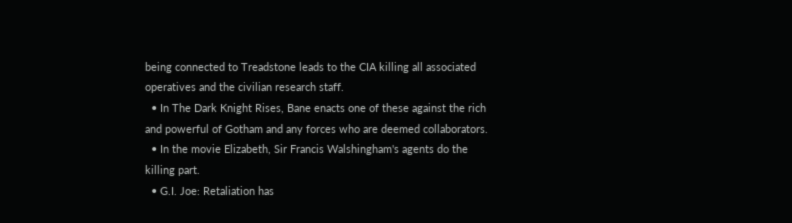being connected to Treadstone leads to the CIA killing all associated operatives and the civilian research staff.
  • In The Dark Knight Rises, Bane enacts one of these against the rich and powerful of Gotham and any forces who are deemed collaborators.
  • In the movie Elizabeth, Sir Francis Walshingham's agents do the killing part.
  • G.I. Joe: Retaliation has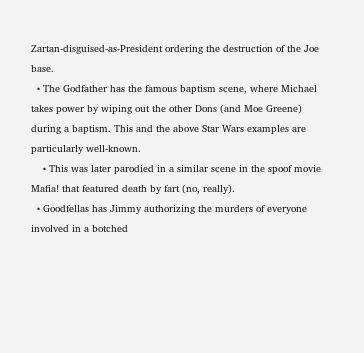Zartan-disguised-as-President ordering the destruction of the Joe base.
  • The Godfather has the famous baptism scene, where Michael takes power by wiping out the other Dons (and Moe Greene) during a baptism. This and the above Star Wars examples are particularly well-known.
    • This was later parodied in a similar scene in the spoof movie Mafia! that featured death by fart (no, really).
  • Goodfellas has Jimmy authorizing the murders of everyone involved in a botched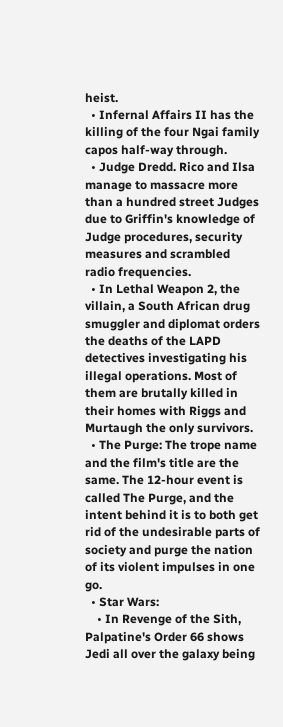heist.
  • Infernal Affairs II has the killing of the four Ngai family capos half-way through.
  • Judge Dredd. Rico and Ilsa manage to massacre more than a hundred street Judges due to Griffin's knowledge of Judge procedures, security measures and scrambled radio frequencies.
  • In Lethal Weapon 2, the villain, a South African drug smuggler and diplomat orders the deaths of the LAPD detectives investigating his illegal operations. Most of them are brutally killed in their homes with Riggs and Murtaugh the only survivors.
  • The Purge: The trope name and the film's title are the same. The 12-hour event is called The Purge, and the intent behind it is to both get rid of the undesirable parts of society and purge the nation of its violent impulses in one go.
  • Star Wars:
    • In Revenge of the Sith, Palpatine's Order 66 shows Jedi all over the galaxy being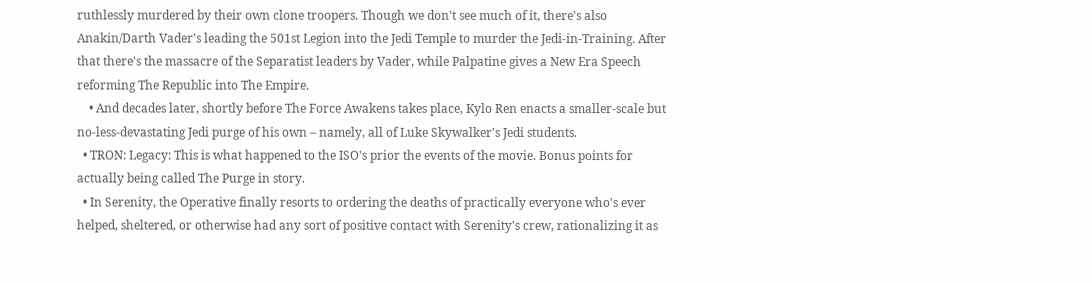ruthlessly murdered by their own clone troopers. Though we don't see much of it, there's also Anakin/Darth Vader's leading the 501st Legion into the Jedi Temple to murder the Jedi-in-Training. After that there's the massacre of the Separatist leaders by Vader, while Palpatine gives a New Era Speech reforming The Republic into The Empire.
    • And decades later, shortly before The Force Awakens takes place, Kylo Ren enacts a smaller-scale but no-less-devastating Jedi purge of his own – namely, all of Luke Skywalker's Jedi students.
  • TRON: Legacy: This is what happened to the ISO's prior the events of the movie. Bonus points for actually being called The Purge in story.
  • In Serenity, the Operative finally resorts to ordering the deaths of practically everyone who's ever helped, sheltered, or otherwise had any sort of positive contact with Serenity's crew, rationalizing it as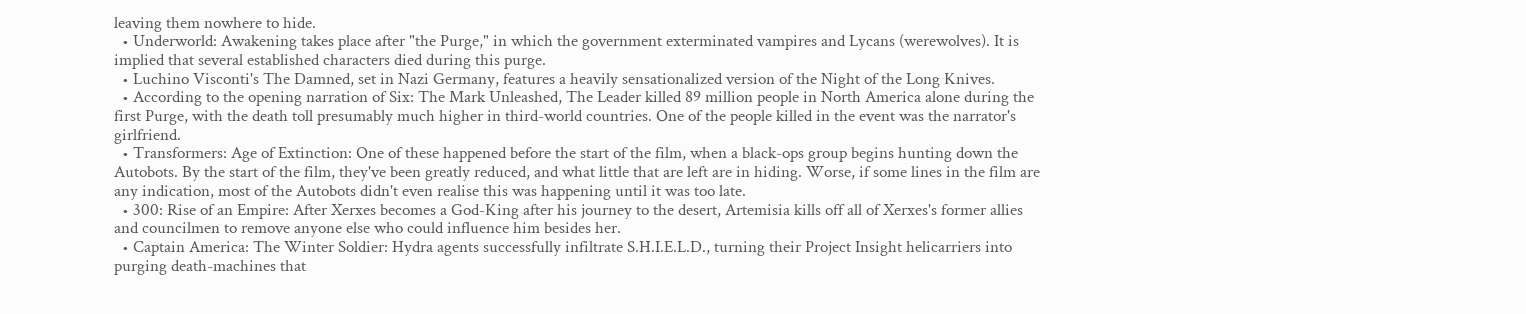leaving them nowhere to hide.
  • Underworld: Awakening takes place after "the Purge," in which the government exterminated vampires and Lycans (werewolves). It is implied that several established characters died during this purge.
  • Luchino Visconti's The Damned, set in Nazi Germany, features a heavily sensationalized version of the Night of the Long Knives.
  • According to the opening narration of Six: The Mark Unleashed, The Leader killed 89 million people in North America alone during the first Purge, with the death toll presumably much higher in third-world countries. One of the people killed in the event was the narrator's girlfriend.
  • Transformers: Age of Extinction: One of these happened before the start of the film, when a black-ops group begins hunting down the Autobots. By the start of the film, they've been greatly reduced, and what little that are left are in hiding. Worse, if some lines in the film are any indication, most of the Autobots didn't even realise this was happening until it was too late.
  • 300: Rise of an Empire: After Xerxes becomes a God-King after his journey to the desert, Artemisia kills off all of Xerxes's former allies and councilmen to remove anyone else who could influence him besides her.
  • Captain America: The Winter Soldier: Hydra agents successfully infiltrate S.H.I.E.L.D., turning their Project Insight helicarriers into purging death-machines that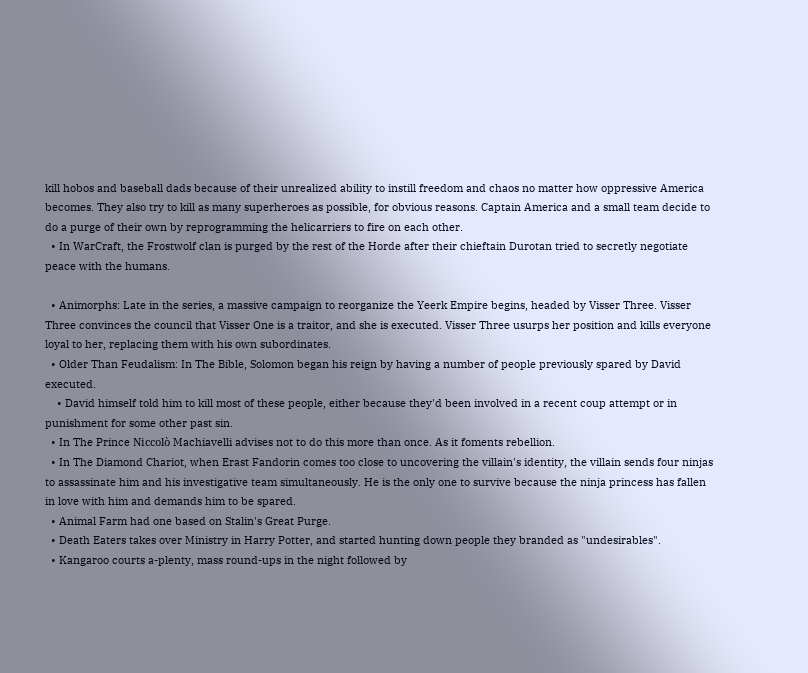kill hobos and baseball dads because of their unrealized ability to instill freedom and chaos no matter how oppressive America becomes. They also try to kill as many superheroes as possible, for obvious reasons. Captain America and a small team decide to do a purge of their own by reprogramming the helicarriers to fire on each other.
  • In WarCraft, the Frostwolf clan is purged by the rest of the Horde after their chieftain Durotan tried to secretly negotiate peace with the humans.

  • Animorphs: Late in the series, a massive campaign to reorganize the Yeerk Empire begins, headed by Visser Three. Visser Three convinces the council that Visser One is a traitor, and she is executed. Visser Three usurps her position and kills everyone loyal to her, replacing them with his own subordinates.
  • Older Than Feudalism: In The Bible, Solomon began his reign by having a number of people previously spared by David executed.
    • David himself told him to kill most of these people, either because they'd been involved in a recent coup attempt or in punishment for some other past sin.
  • In The Prince Niccolò Machiavelli advises not to do this more than once. As it foments rebellion.
  • In The Diamond Chariot, when Erast Fandorin comes too close to uncovering the villain's identity, the villain sends four ninjas to assassinate him and his investigative team simultaneously. He is the only one to survive because the ninja princess has fallen in love with him and demands him to be spared.
  • Animal Farm had one based on Stalin's Great Purge.
  • Death Eaters takes over Ministry in Harry Potter, and started hunting down people they branded as "undesirables".
  • Kangaroo courts a-plenty, mass round-ups in the night followed by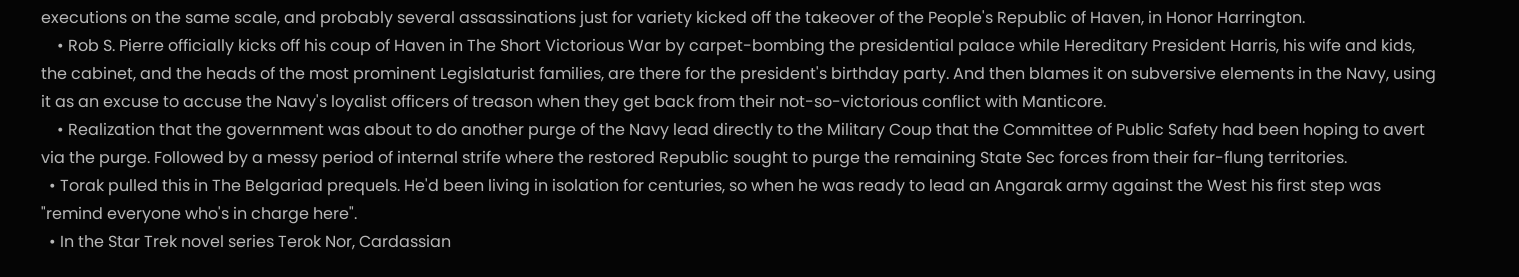executions on the same scale, and probably several assassinations just for variety kicked off the takeover of the People's Republic of Haven, in Honor Harrington.
    • Rob S. Pierre officially kicks off his coup of Haven in The Short Victorious War by carpet-bombing the presidential palace while Hereditary President Harris, his wife and kids, the cabinet, and the heads of the most prominent Legislaturist families, are there for the president's birthday party. And then blames it on subversive elements in the Navy, using it as an excuse to accuse the Navy's loyalist officers of treason when they get back from their not-so-victorious conflict with Manticore.
    • Realization that the government was about to do another purge of the Navy lead directly to the Military Coup that the Committee of Public Safety had been hoping to avert via the purge. Followed by a messy period of internal strife where the restored Republic sought to purge the remaining State Sec forces from their far-flung territories.
  • Torak pulled this in The Belgariad prequels. He'd been living in isolation for centuries, so when he was ready to lead an Angarak army against the West his first step was "remind everyone who's in charge here".
  • In the Star Trek novel series Terok Nor, Cardassian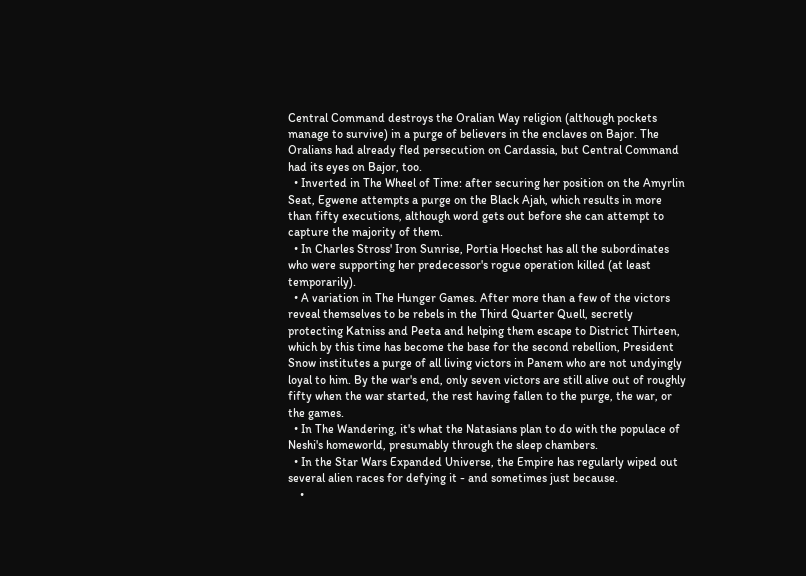Central Command destroys the Oralian Way religion (although pockets manage to survive) in a purge of believers in the enclaves on Bajor. The Oralians had already fled persecution on Cardassia, but Central Command had its eyes on Bajor, too.
  • Inverted in The Wheel of Time: after securing her position on the Amyrlin Seat, Egwene attempts a purge on the Black Ajah, which results in more than fifty executions, although word gets out before she can attempt to capture the majority of them.
  • In Charles Stross' Iron Sunrise, Portia Hoechst has all the subordinates who were supporting her predecessor's rogue operation killed (at least temporarily).
  • A variation in The Hunger Games. After more than a few of the victors reveal themselves to be rebels in the Third Quarter Quell, secretly protecting Katniss and Peeta and helping them escape to District Thirteen, which by this time has become the base for the second rebellion, President Snow institutes a purge of all living victors in Panem who are not undyingly loyal to him. By the war's end, only seven victors are still alive out of roughly fifty when the war started, the rest having fallen to the purge, the war, or the games.
  • In The Wandering, it's what the Natasians plan to do with the populace of Neshi's homeworld, presumably through the sleep chambers.
  • In the Star Wars Expanded Universe, the Empire has regularly wiped out several alien races for defying it - and sometimes just because.
    •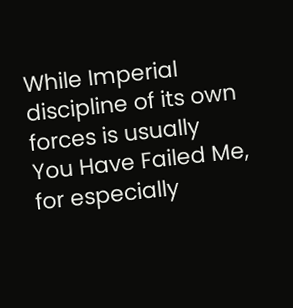While Imperial discipline of its own forces is usually You Have Failed Me, for especially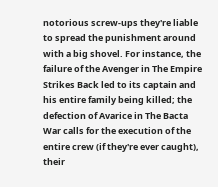notorious screw-ups they're liable to spread the punishment around with a big shovel. For instance, the failure of the Avenger in The Empire Strikes Back led to its captain and his entire family being killed; the defection of Avarice in The Bacta War calls for the execution of the entire crew (if they're ever caught), their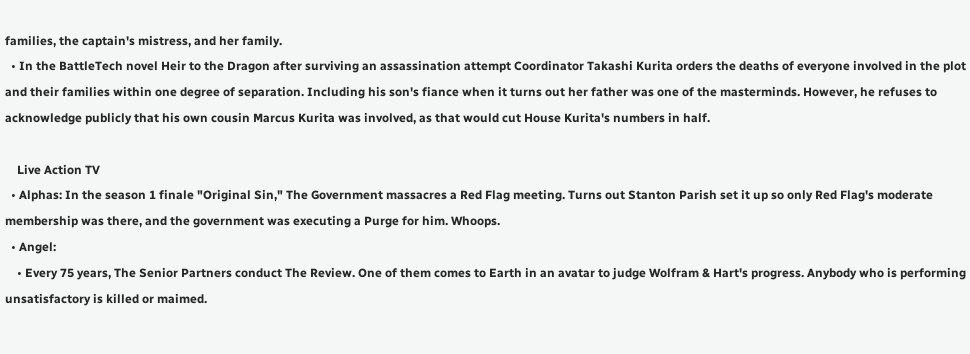families, the captain's mistress, and her family.
  • In the BattleTech novel Heir to the Dragon after surviving an assassination attempt Coordinator Takashi Kurita orders the deaths of everyone involved in the plot and their families within one degree of separation. Including his son's fiance when it turns out her father was one of the masterminds. However, he refuses to acknowledge publicly that his own cousin Marcus Kurita was involved, as that would cut House Kurita's numbers in half.

    Live Action TV
  • Alphas: In the season 1 finale "Original Sin," The Government massacres a Red Flag meeting. Turns out Stanton Parish set it up so only Red Flag's moderate membership was there, and the government was executing a Purge for him. Whoops.
  • Angel:
    • Every 75 years, The Senior Partners conduct The Review. One of them comes to Earth in an avatar to judge Wolfram & Hart's progress. Anybody who is performing unsatisfactory is killed or maimed.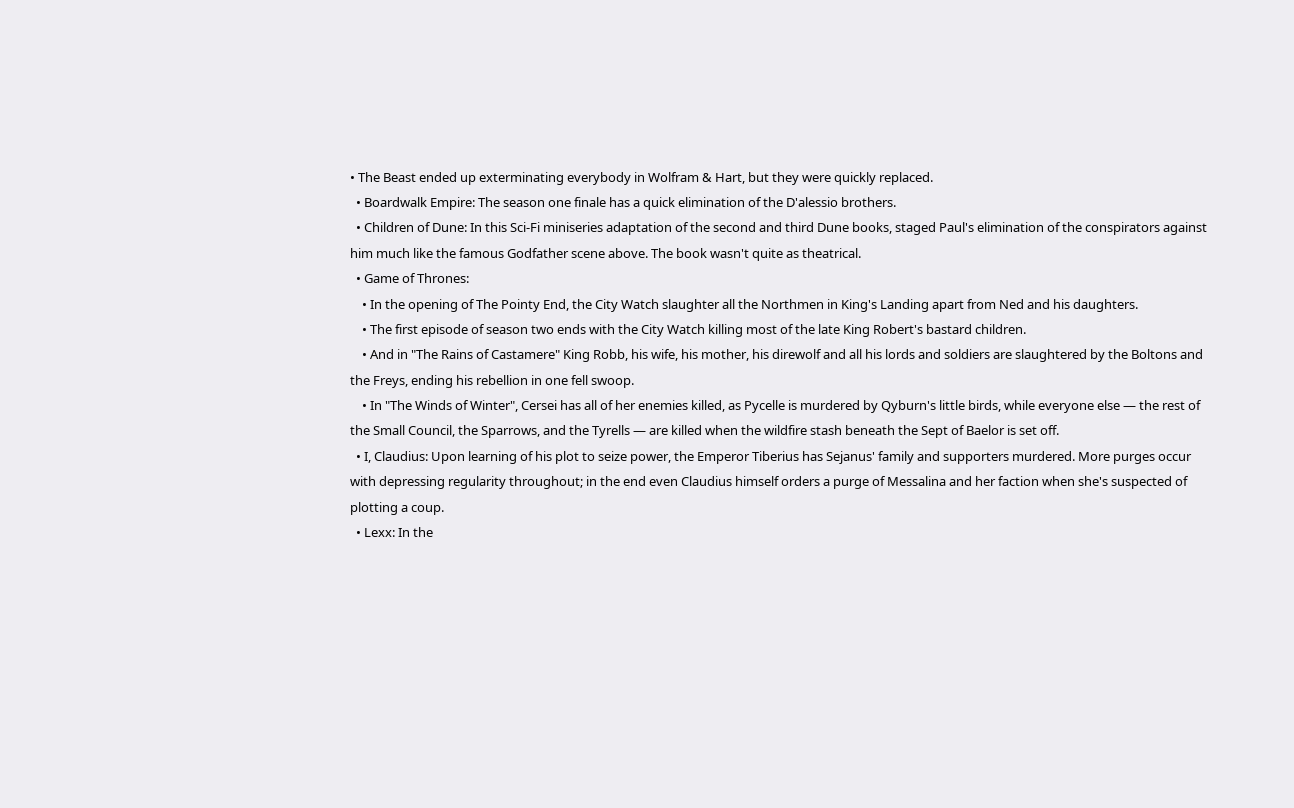• The Beast ended up exterminating everybody in Wolfram & Hart, but they were quickly replaced.
  • Boardwalk Empire: The season one finale has a quick elimination of the D'alessio brothers.
  • Children of Dune: In this Sci-Fi miniseries adaptation of the second and third Dune books, staged Paul's elimination of the conspirators against him much like the famous Godfather scene above. The book wasn't quite as theatrical.
  • Game of Thrones:
    • In the opening of The Pointy End, the City Watch slaughter all the Northmen in King's Landing apart from Ned and his daughters.
    • The first episode of season two ends with the City Watch killing most of the late King Robert's bastard children.
    • And in "The Rains of Castamere" King Robb, his wife, his mother, his direwolf and all his lords and soldiers are slaughtered by the Boltons and the Freys, ending his rebellion in one fell swoop.
    • In "The Winds of Winter", Cersei has all of her enemies killed, as Pycelle is murdered by Qyburn's little birds, while everyone else — the rest of the Small Council, the Sparrows, and the Tyrells — are killed when the wildfire stash beneath the Sept of Baelor is set off.
  • I, Claudius: Upon learning of his plot to seize power, the Emperor Tiberius has Sejanus' family and supporters murdered. More purges occur with depressing regularity throughout; in the end even Claudius himself orders a purge of Messalina and her faction when she's suspected of plotting a coup.
  • Lexx: In the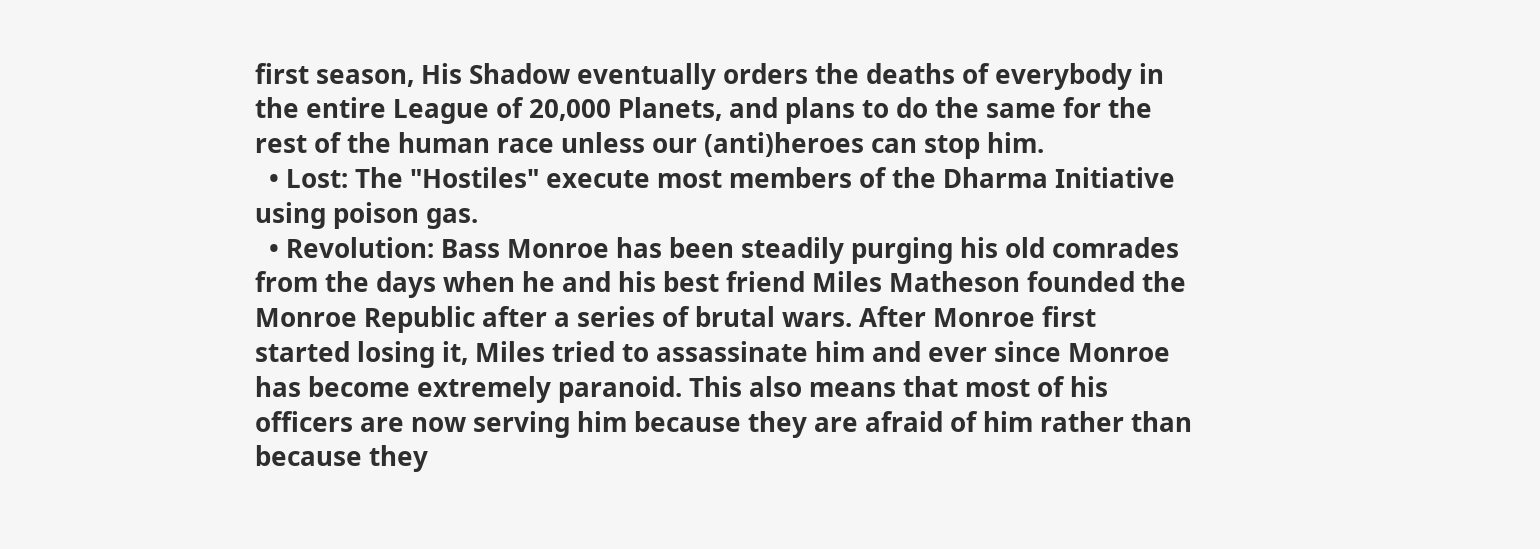first season, His Shadow eventually orders the deaths of everybody in the entire League of 20,000 Planets, and plans to do the same for the rest of the human race unless our (anti)heroes can stop him.
  • Lost: The "Hostiles" execute most members of the Dharma Initiative using poison gas.
  • Revolution: Bass Monroe has been steadily purging his old comrades from the days when he and his best friend Miles Matheson founded the Monroe Republic after a series of brutal wars. After Monroe first started losing it, Miles tried to assassinate him and ever since Monroe has become extremely paranoid. This also means that most of his officers are now serving him because they are afraid of him rather than because they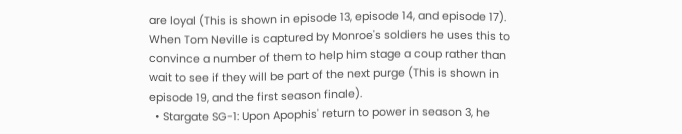are loyal (This is shown in episode 13, episode 14, and episode 17). When Tom Neville is captured by Monroe's soldiers he uses this to convince a number of them to help him stage a coup rather than wait to see if they will be part of the next purge (This is shown in episode 19, and the first season finale).
  • Stargate SG-1: Upon Apophis' return to power in season 3, he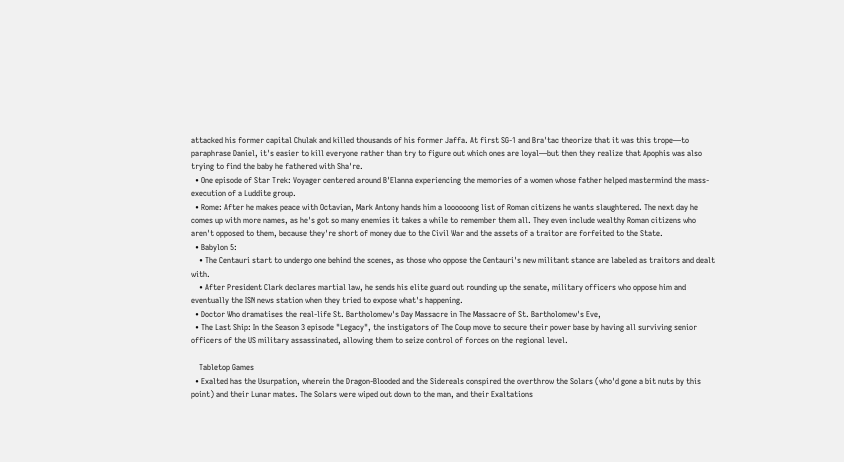attacked his former capital Chulak and killed thousands of his former Jaffa. At first SG-1 and Bra'tac theorize that it was this trope—to paraphrase Daniel, it's easier to kill everyone rather than try to figure out which ones are loyal—but then they realize that Apophis was also trying to find the baby he fathered with Sha're.
  • One episode of Star Trek: Voyager centered around B'Elanna experiencing the memories of a women whose father helped mastermind the mass-execution of a Luddite group.
  • Rome: After he makes peace with Octavian, Mark Antony hands him a loooooong list of Roman citizens he wants slaughtered. The next day he comes up with more names, as he's got so many enemies it takes a while to remember them all. They even include wealthy Roman citizens who aren't opposed to them, because they're short of money due to the Civil War and the assets of a traitor are forfeited to the State.
  • Babylon 5:
    • The Centauri start to undergo one behind the scenes, as those who oppose the Centauri's new militant stance are labeled as traitors and dealt with.
    • After President Clark declares martial law, he sends his elite guard out rounding up the senate, military officers who oppose him and eventually the ISN news station when they tried to expose what's happening.
  • Doctor Who dramatises the real-life St. Bartholomew's Day Massacre in The Massacre of St. Bartholomew's Eve,
  • The Last Ship: In the Season 3 episode "Legacy", the instigators of The Coup move to secure their power base by having all surviving senior officers of the US military assassinated, allowing them to seize control of forces on the regional level.

    Tabletop Games
  • Exalted has the Usurpation, wherein the Dragon-Blooded and the Sidereals conspired the overthrow the Solars (who'd gone a bit nuts by this point) and their Lunar mates. The Solars were wiped out down to the man, and their Exaltations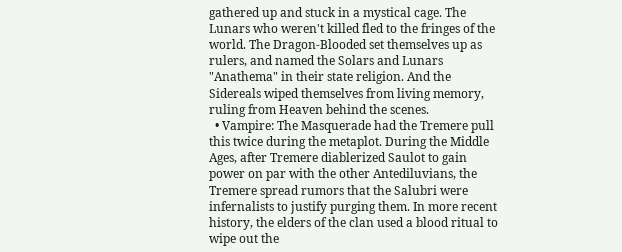gathered up and stuck in a mystical cage. The Lunars who weren't killed fled to the fringes of the world. The Dragon-Blooded set themselves up as rulers, and named the Solars and Lunars "Anathema" in their state religion. And the Sidereals wiped themselves from living memory, ruling from Heaven behind the scenes.
  • Vampire: The Masquerade had the Tremere pull this twice during the metaplot. During the Middle Ages, after Tremere diablerized Saulot to gain power on par with the other Antediluvians, the Tremere spread rumors that the Salubri were infernalists to justify purging them. In more recent history, the elders of the clan used a blood ritual to wipe out the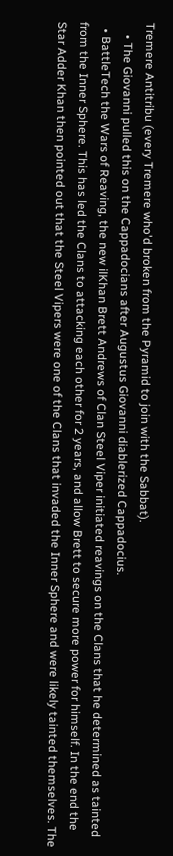Tremere Antitribu (every Tremere who'd broken from the Pyramid to join with the Sabbat).
    • The Giovanni pulled this on the Cappadocians after Augustus Giovanni diablerized Cappadocius.
  • BattleTech the Wars of Reaving, the new ilKhan Brett Andrews of Clan Steel Viper initiated reavings on the Clans that he determined as tainted from the Inner Sphere. This has led the Clans to attacking each other for 2 years, and allow Brett to secure more power for himself. In the end the Star Adder Khan then pointed out that the Steel Vipers were one of the Clans that invaded the Inner Sphere and were likely tainted themselves. The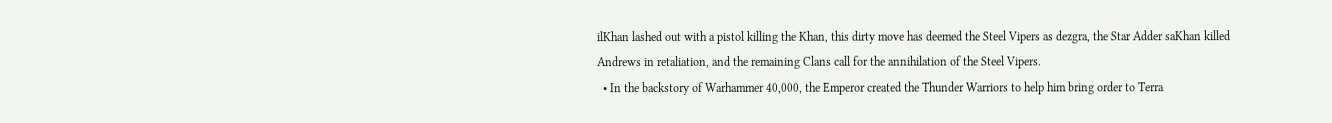ilKhan lashed out with a pistol killing the Khan, this dirty move has deemed the Steel Vipers as dezgra, the Star Adder saKhan killed Andrews in retaliation, and the remaining Clans call for the annihilation of the Steel Vipers.
  • In the backstory of Warhammer 40,000, the Emperor created the Thunder Warriors to help him bring order to Terra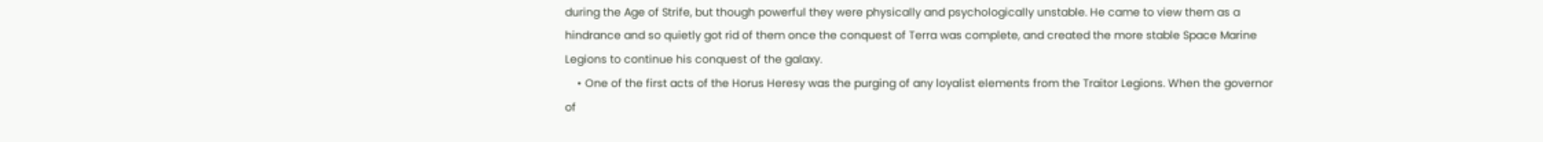during the Age of Strife, but though powerful they were physically and psychologically unstable. He came to view them as a hindrance and so quietly got rid of them once the conquest of Terra was complete, and created the more stable Space Marine Legions to continue his conquest of the galaxy.
    • One of the first acts of the Horus Heresy was the purging of any loyalist elements from the Traitor Legions. When the governor of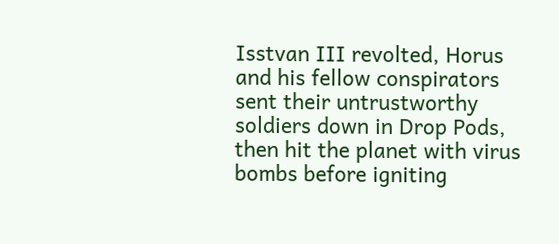Isstvan III revolted, Horus and his fellow conspirators sent their untrustworthy soldiers down in Drop Pods, then hit the planet with virus bombs before igniting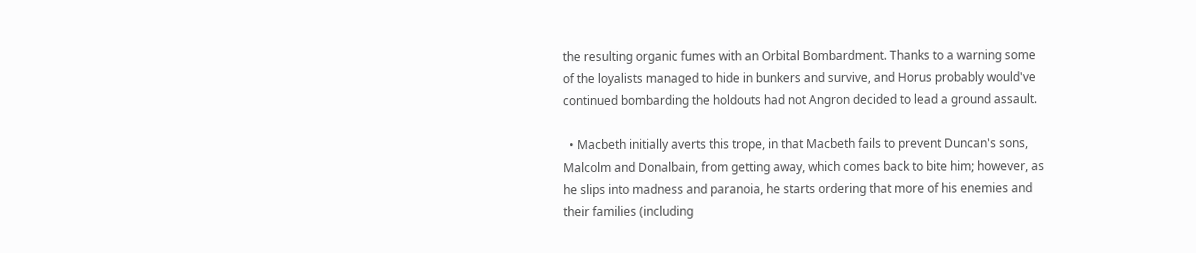the resulting organic fumes with an Orbital Bombardment. Thanks to a warning some of the loyalists managed to hide in bunkers and survive, and Horus probably would've continued bombarding the holdouts had not Angron decided to lead a ground assault.

  • Macbeth initially averts this trope, in that Macbeth fails to prevent Duncan's sons, Malcolm and Donalbain, from getting away, which comes back to bite him; however, as he slips into madness and paranoia, he starts ordering that more of his enemies and their families (including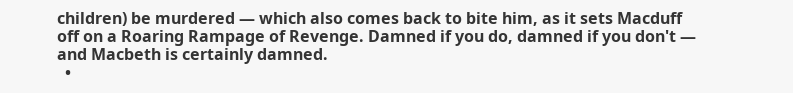children) be murdered — which also comes back to bite him, as it sets Macduff off on a Roaring Rampage of Revenge. Damned if you do, damned if you don't — and Macbeth is certainly damned.
  •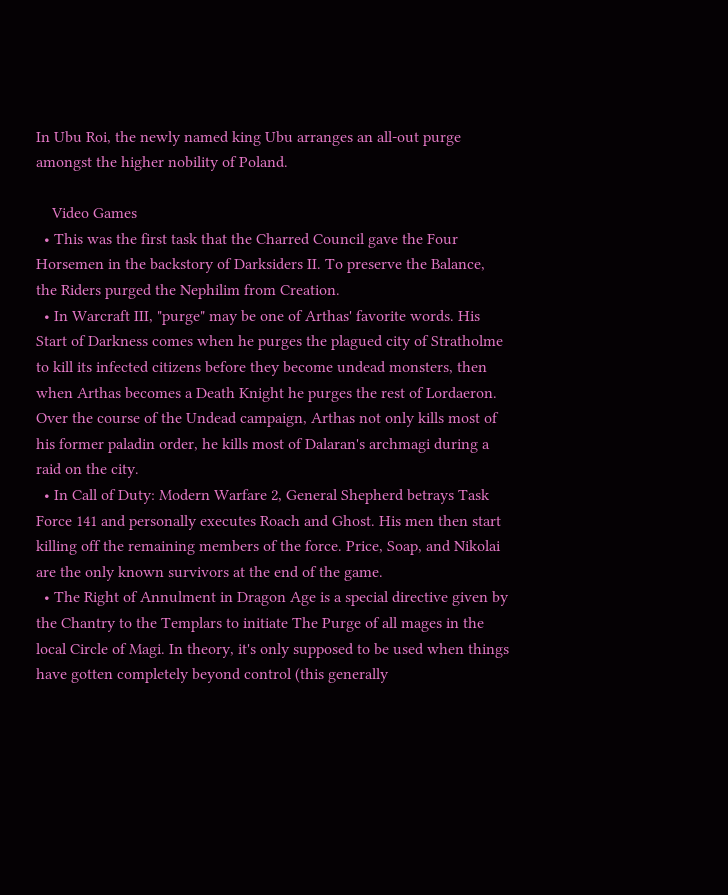In Ubu Roi, the newly named king Ubu arranges an all-out purge amongst the higher nobility of Poland.

    Video Games
  • This was the first task that the Charred Council gave the Four Horsemen in the backstory of Darksiders II. To preserve the Balance, the Riders purged the Nephilim from Creation.
  • In Warcraft III, "purge" may be one of Arthas' favorite words. His Start of Darkness comes when he purges the plagued city of Stratholme to kill its infected citizens before they become undead monsters, then when Arthas becomes a Death Knight he purges the rest of Lordaeron. Over the course of the Undead campaign, Arthas not only kills most of his former paladin order, he kills most of Dalaran's archmagi during a raid on the city.
  • In Call of Duty: Modern Warfare 2, General Shepherd betrays Task Force 141 and personally executes Roach and Ghost. His men then start killing off the remaining members of the force. Price, Soap, and Nikolai are the only known survivors at the end of the game.
  • The Right of Annulment in Dragon Age is a special directive given by the Chantry to the Templars to initiate The Purge of all mages in the local Circle of Magi. In theory, it's only supposed to be used when things have gotten completely beyond control (this generally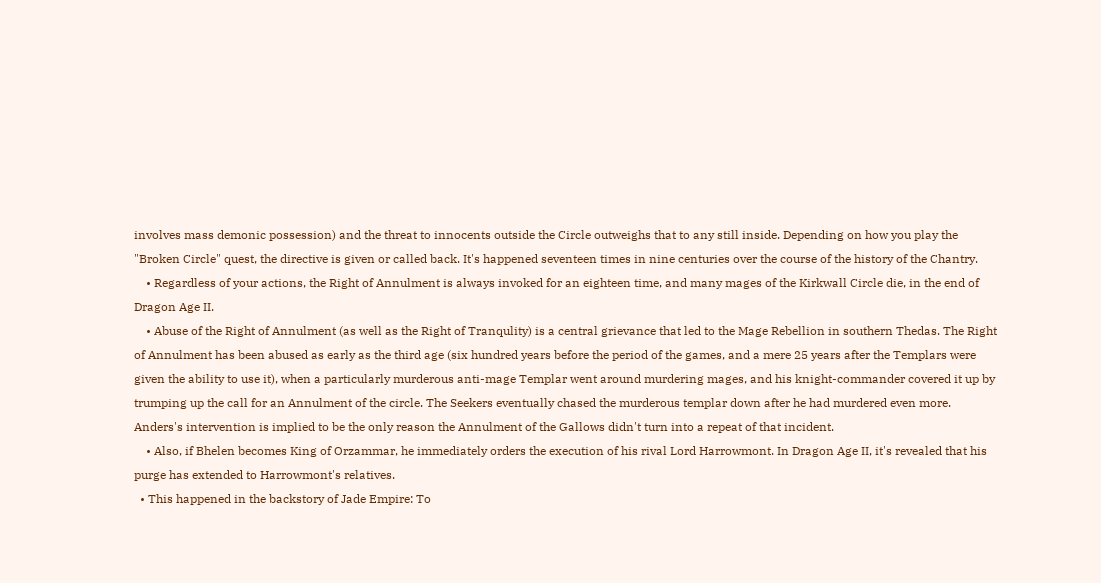involves mass demonic possession) and the threat to innocents outside the Circle outweighs that to any still inside. Depending on how you play the "Broken Circle" quest, the directive is given or called back. It's happened seventeen times in nine centuries over the course of the history of the Chantry.
    • Regardless of your actions, the Right of Annulment is always invoked for an eighteen time, and many mages of the Kirkwall Circle die, in the end of Dragon Age II.
    • Abuse of the Right of Annulment (as well as the Right of Tranqulity) is a central grievance that led to the Mage Rebellion in southern Thedas. The Right of Annulment has been abused as early as the third age (six hundred years before the period of the games, and a mere 25 years after the Templars were given the ability to use it), when a particularly murderous anti-mage Templar went around murdering mages, and his knight-commander covered it up by trumping up the call for an Annulment of the circle. The Seekers eventually chased the murderous templar down after he had murdered even more. Anders's intervention is implied to be the only reason the Annulment of the Gallows didn't turn into a repeat of that incident.
    • Also, if Bhelen becomes King of Orzammar, he immediately orders the execution of his rival Lord Harrowmont. In Dragon Age II, it's revealed that his purge has extended to Harrowmont's relatives.
  • This happened in the backstory of Jade Empire: To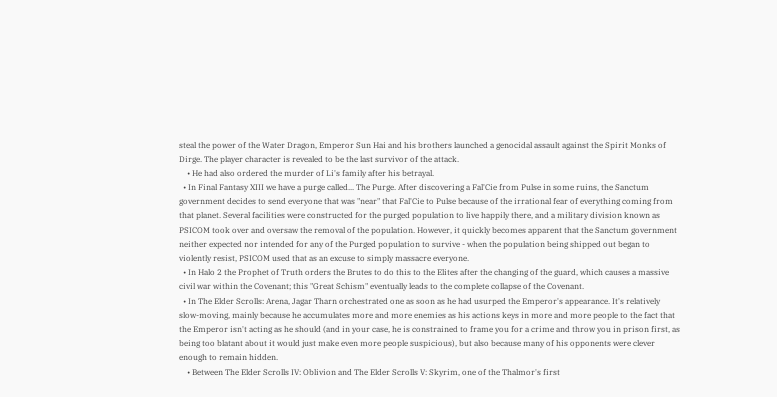steal the power of the Water Dragon, Emperor Sun Hai and his brothers launched a genocidal assault against the Spirit Monks of Dirge. The player character is revealed to be the last survivor of the attack.
    • He had also ordered the murder of Li's family after his betrayal.
  • In Final Fantasy XIII we have a purge called... The Purge. After discovering a Fal'Cie from Pulse in some ruins, the Sanctum government decides to send everyone that was "near" that Fal'Cie to Pulse because of the irrational fear of everything coming from that planet. Several facilities were constructed for the purged population to live happily there, and a military division known as PSICOM took over and oversaw the removal of the population. However, it quickly becomes apparent that the Sanctum government neither expected nor intended for any of the Purged population to survive - when the population being shipped out began to violently resist, PSICOM used that as an excuse to simply massacre everyone.
  • In Halo 2 the Prophet of Truth orders the Brutes to do this to the Elites after the changing of the guard, which causes a massive civil war within the Covenant; this "Great Schism" eventually leads to the complete collapse of the Covenant.
  • In The Elder Scrolls: Arena, Jagar Tharn orchestrated one as soon as he had usurped the Emperor's appearance. It's relatively slow-moving, mainly because he accumulates more and more enemies as his actions keys in more and more people to the fact that the Emperor isn't acting as he should (and in your case, he is constrained to frame you for a crime and throw you in prison first, as being too blatant about it would just make even more people suspicious), but also because many of his opponents were clever enough to remain hidden.
    • Between The Elder Scrolls IV: Oblivion and The Elder Scrolls V: Skyrim, one of the Thalmor's first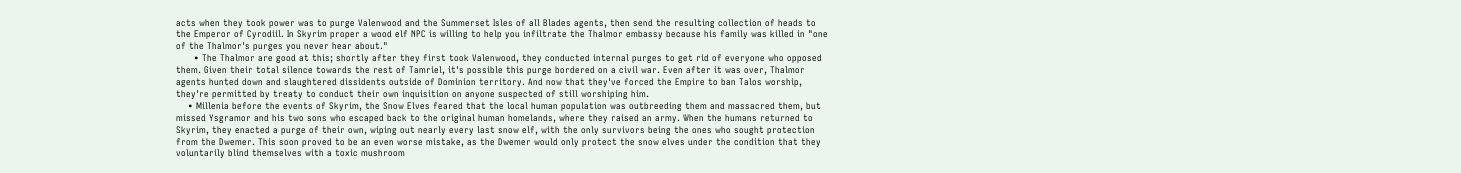acts when they took power was to purge Valenwood and the Summerset Isles of all Blades agents, then send the resulting collection of heads to the Emperor of Cyrodiil. In Skyrim proper a wood elf NPC is willing to help you infiltrate the Thalmor embassy because his family was killed in "one of the Thalmor's purges you never hear about."
      • The Thalmor are good at this; shortly after they first took Valenwood, they conducted internal purges to get rid of everyone who opposed them. Given their total silence towards the rest of Tamriel, it's possible this purge bordered on a civil war. Even after it was over, Thalmor agents hunted down and slaughtered dissidents outside of Dominion territory. And now that they've forced the Empire to ban Talos worship, they're permitted by treaty to conduct their own inquisition on anyone suspected of still worshiping him.
    • Millenia before the events of Skyrim, the Snow Elves feared that the local human population was outbreeding them and massacred them, but missed Ysgramor and his two sons who escaped back to the original human homelands, where they raised an army. When the humans returned to Skyrim, they enacted a purge of their own, wiping out nearly every last snow elf, with the only survivors being the ones who sought protection from the Dwemer. This soon proved to be an even worse mistake, as the Dwemer would only protect the snow elves under the condition that they voluntarily blind themselves with a toxic mushroom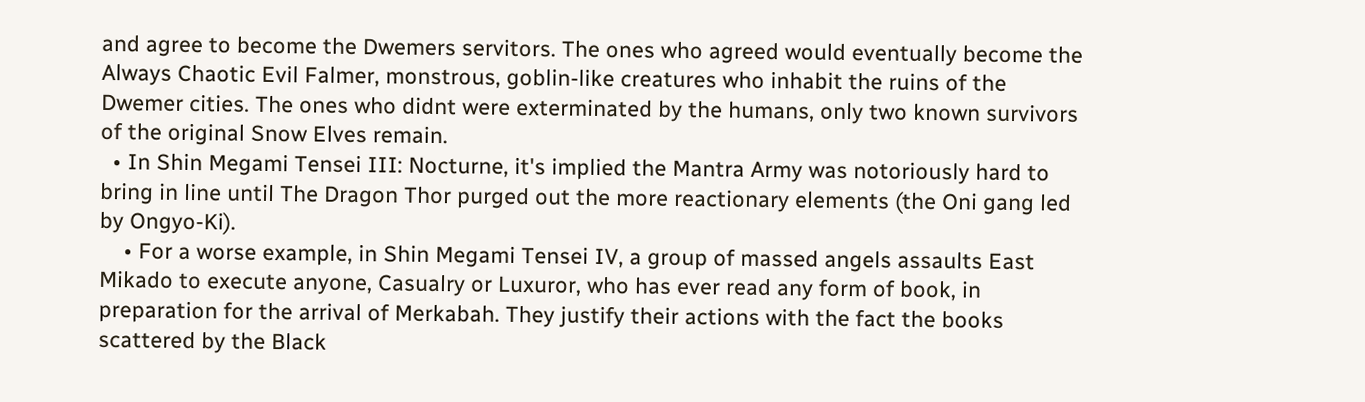and agree to become the Dwemers servitors. The ones who agreed would eventually become the Always Chaotic Evil Falmer, monstrous, goblin-like creatures who inhabit the ruins of the Dwemer cities. The ones who didnt were exterminated by the humans, only two known survivors of the original Snow Elves remain.
  • In Shin Megami Tensei III: Nocturne, it's implied the Mantra Army was notoriously hard to bring in line until The Dragon Thor purged out the more reactionary elements (the Oni gang led by Ongyo-Ki).
    • For a worse example, in Shin Megami Tensei IV, a group of massed angels assaults East Mikado to execute anyone, Casualry or Luxuror, who has ever read any form of book, in preparation for the arrival of Merkabah. They justify their actions with the fact the books scattered by the Black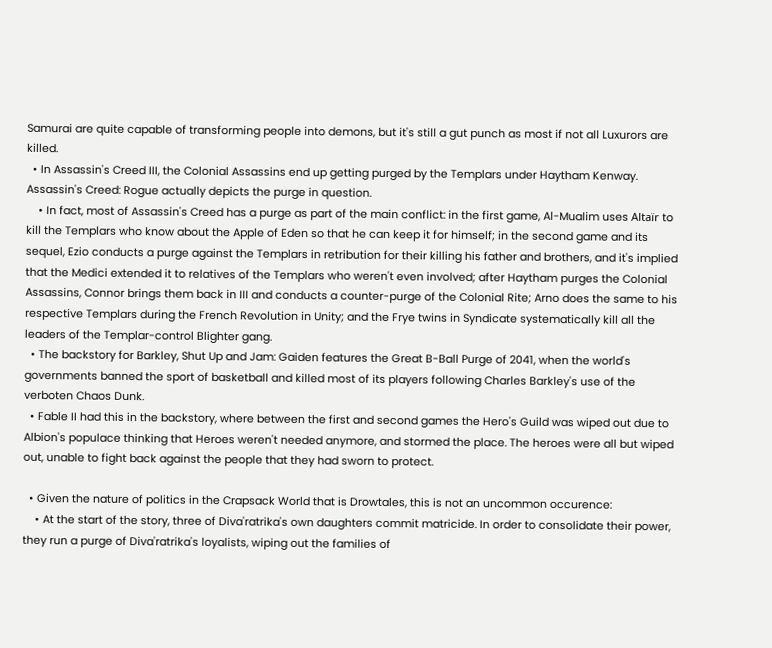Samurai are quite capable of transforming people into demons, but it's still a gut punch as most if not all Luxurors are killed.
  • In Assassin's Creed III, the Colonial Assassins end up getting purged by the Templars under Haytham Kenway. Assassin's Creed: Rogue actually depicts the purge in question.
    • In fact, most of Assassin's Creed has a purge as part of the main conflict: in the first game, Al-Mualim uses Altaïr to kill the Templars who know about the Apple of Eden so that he can keep it for himself; in the second game and its sequel, Ezio conducts a purge against the Templars in retribution for their killing his father and brothers, and it's implied that the Medici extended it to relatives of the Templars who weren't even involved; after Haytham purges the Colonial Assassins, Connor brings them back in III and conducts a counter-purge of the Colonial Rite; Arno does the same to his respective Templars during the French Revolution in Unity; and the Frye twins in Syndicate systematically kill all the leaders of the Templar-control Blighter gang.
  • The backstory for Barkley, Shut Up and Jam: Gaiden features the Great B-Ball Purge of 2041, when the world's governments banned the sport of basketball and killed most of its players following Charles Barkley's use of the verboten Chaos Dunk.
  • Fable II had this in the backstory, where between the first and second games the Hero's Guild was wiped out due to Albion's populace thinking that Heroes weren't needed anymore, and stormed the place. The heroes were all but wiped out, unable to fight back against the people that they had sworn to protect.

  • Given the nature of politics in the Crapsack World that is Drowtales, this is not an uncommon occurence:
    • At the start of the story, three of Diva'ratrika's own daughters commit matricide. In order to consolidate their power, they run a purge of Diva'ratrika's loyalists, wiping out the families of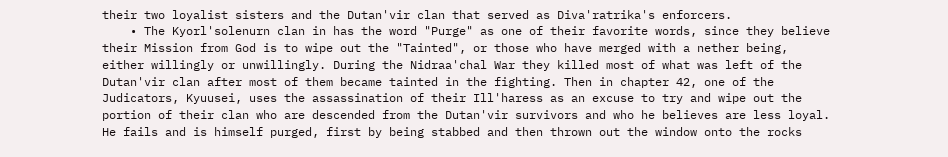their two loyalist sisters and the Dutan'vir clan that served as Diva'ratrika's enforcers.
    • The Kyorl'solenurn clan in has the word "Purge" as one of their favorite words, since they believe their Mission from God is to wipe out the "Tainted", or those who have merged with a nether being, either willingly or unwillingly. During the Nidraa'chal War they killed most of what was left of the Dutan'vir clan after most of them became tainted in the fighting. Then in chapter 42, one of the Judicators, Kyuusei, uses the assassination of their Ill'haress as an excuse to try and wipe out the portion of their clan who are descended from the Dutan'vir survivors and who he believes are less loyal. He fails and is himself purged, first by being stabbed and then thrown out the window onto the rocks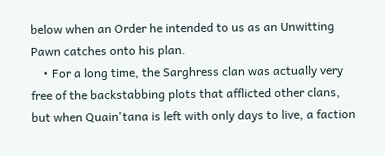below when an Order he intended to us as an Unwitting Pawn catches onto his plan.
    • For a long time, the Sarghress clan was actually very free of the backstabbing plots that afflicted other clans, but when Quain'tana is left with only days to live, a faction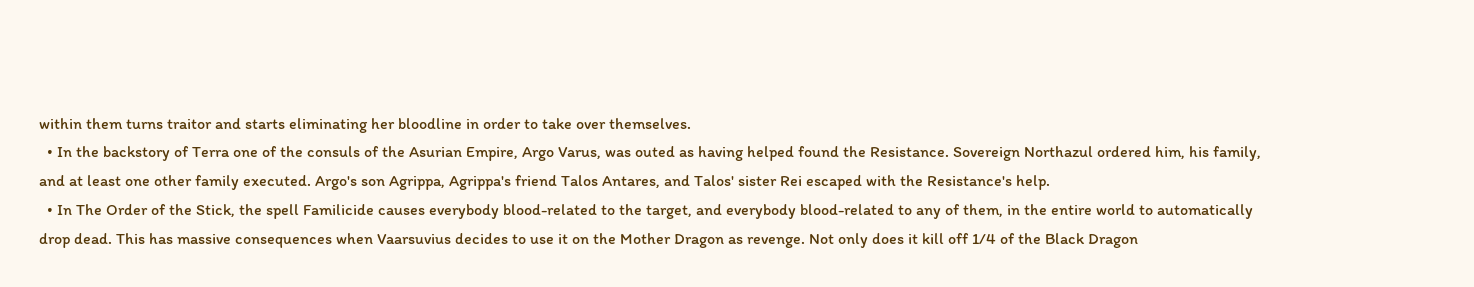within them turns traitor and starts eliminating her bloodline in order to take over themselves.
  • In the backstory of Terra one of the consuls of the Asurian Empire, Argo Varus, was outed as having helped found the Resistance. Sovereign Northazul ordered him, his family, and at least one other family executed. Argo's son Agrippa, Agrippa's friend Talos Antares, and Talos' sister Rei escaped with the Resistance's help.
  • In The Order of the Stick, the spell Familicide causes everybody blood-related to the target, and everybody blood-related to any of them, in the entire world to automatically drop dead. This has massive consequences when Vaarsuvius decides to use it on the Mother Dragon as revenge. Not only does it kill off 1/4 of the Black Dragon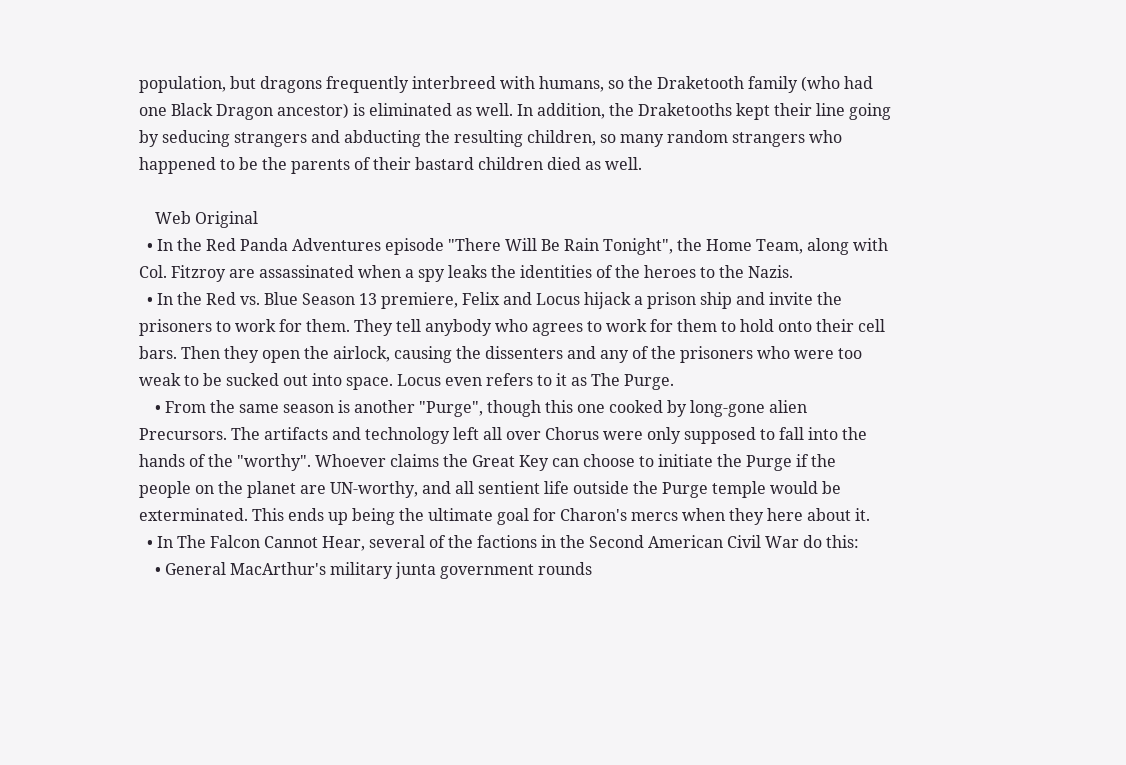population, but dragons frequently interbreed with humans, so the Draketooth family (who had one Black Dragon ancestor) is eliminated as well. In addition, the Draketooths kept their line going by seducing strangers and abducting the resulting children, so many random strangers who happened to be the parents of their bastard children died as well.

    Web Original
  • In the Red Panda Adventures episode "There Will Be Rain Tonight", the Home Team, along with Col. Fitzroy are assassinated when a spy leaks the identities of the heroes to the Nazis.
  • In the Red vs. Blue Season 13 premiere, Felix and Locus hijack a prison ship and invite the prisoners to work for them. They tell anybody who agrees to work for them to hold onto their cell bars. Then they open the airlock, causing the dissenters and any of the prisoners who were too weak to be sucked out into space. Locus even refers to it as The Purge.
    • From the same season is another "Purge", though this one cooked by long-gone alien Precursors. The artifacts and technology left all over Chorus were only supposed to fall into the hands of the "worthy". Whoever claims the Great Key can choose to initiate the Purge if the people on the planet are UN-worthy, and all sentient life outside the Purge temple would be exterminated. This ends up being the ultimate goal for Charon's mercs when they here about it.
  • In The Falcon Cannot Hear, several of the factions in the Second American Civil War do this:
    • General MacArthur's military junta government rounds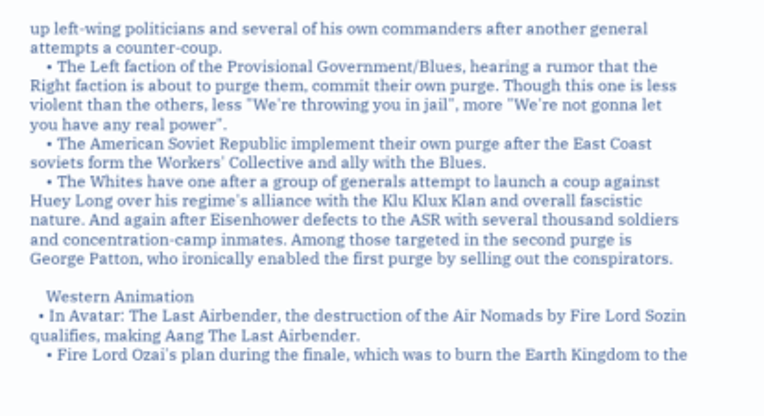up left-wing politicians and several of his own commanders after another general attempts a counter-coup.
    • The Left faction of the Provisional Government/Blues, hearing a rumor that the Right faction is about to purge them, commit their own purge. Though this one is less violent than the others, less "We're throwing you in jail", more "We're not gonna let you have any real power".
    • The American Soviet Republic implement their own purge after the East Coast soviets form the Workers' Collective and ally with the Blues.
    • The Whites have one after a group of generals attempt to launch a coup against Huey Long over his regime's alliance with the Klu Klux Klan and overall fascistic nature. And again after Eisenhower defects to the ASR with several thousand soldiers and concentration-camp inmates. Among those targeted in the second purge is George Patton, who ironically enabled the first purge by selling out the conspirators.

    Western Animation
  • In Avatar: The Last Airbender, the destruction of the Air Nomads by Fire Lord Sozin qualifies, making Aang The Last Airbender.
    • Fire Lord Ozai's plan during the finale, which was to burn the Earth Kingdom to the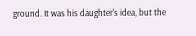ground. It was his daughter's idea, but the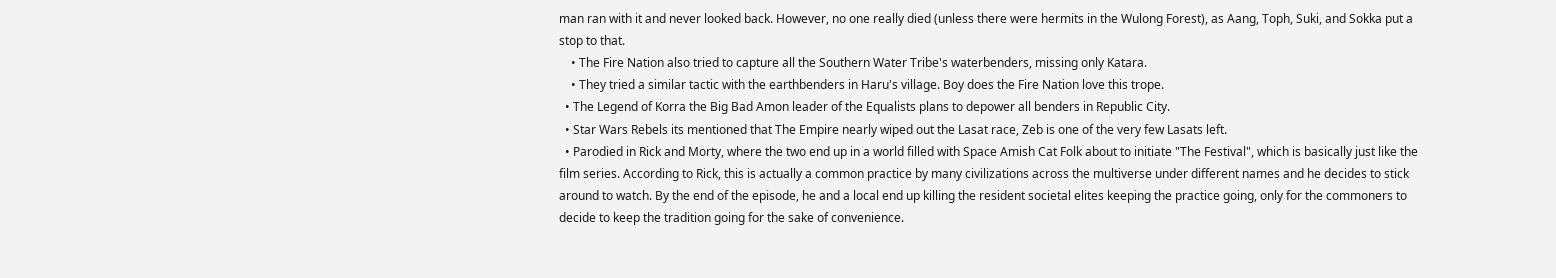man ran with it and never looked back. However, no one really died (unless there were hermits in the Wulong Forest), as Aang, Toph, Suki, and Sokka put a stop to that.
    • The Fire Nation also tried to capture all the Southern Water Tribe's waterbenders, missing only Katara.
    • They tried a similar tactic with the earthbenders in Haru's village. Boy does the Fire Nation love this trope.
  • The Legend of Korra the Big Bad Amon leader of the Equalists plans to depower all benders in Republic City.
  • Star Wars Rebels its mentioned that The Empire nearly wiped out the Lasat race, Zeb is one of the very few Lasats left.
  • Parodied in Rick and Morty, where the two end up in a world filled with Space Amish Cat Folk about to initiate "The Festival", which is basically just like the film series. According to Rick, this is actually a common practice by many civilizations across the multiverse under different names and he decides to stick around to watch. By the end of the episode, he and a local end up killing the resident societal elites keeping the practice going, only for the commoners to decide to keep the tradition going for the sake of convenience.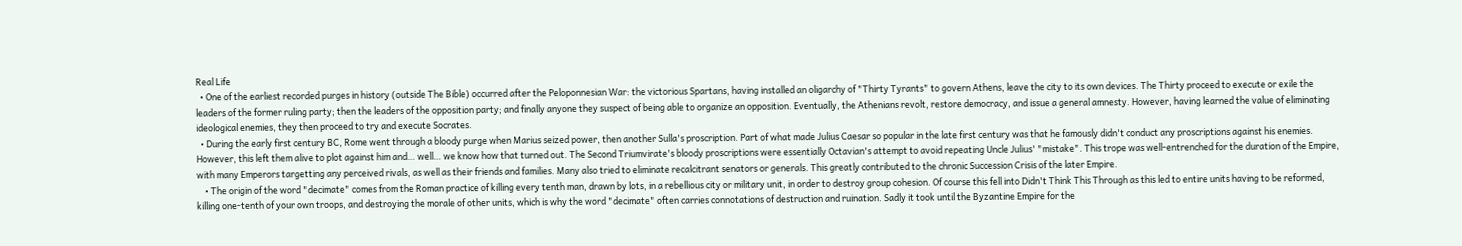Real Life
  • One of the earliest recorded purges in history (outside The Bible) occurred after the Peloponnesian War: the victorious Spartans, having installed an oligarchy of "Thirty Tyrants" to govern Athens, leave the city to its own devices. The Thirty proceed to execute or exile the leaders of the former ruling party; then the leaders of the opposition party; and finally anyone they suspect of being able to organize an opposition. Eventually, the Athenians revolt, restore democracy, and issue a general amnesty. However, having learned the value of eliminating ideological enemies, they then proceed to try and execute Socrates.
  • During the early first century BC, Rome went through a bloody purge when Marius seized power, then another Sulla's proscription. Part of what made Julius Caesar so popular in the late first century was that he famously didn't conduct any proscriptions against his enemies. However, this left them alive to plot against him and… well… we know how that turned out. The Second Triumvirate's bloody proscriptions were essentially Octavian's attempt to avoid repeating Uncle Julius' "mistake". This trope was well-entrenched for the duration of the Empire, with many Emperors targetting any perceived rivals, as well as their friends and families. Many also tried to eliminate recalcitrant senators or generals. This greatly contributed to the chronic Succession Crisis of the later Empire.
    • The origin of the word "decimate" comes from the Roman practice of killing every tenth man, drawn by lots, in a rebellious city or military unit, in order to destroy group cohesion. Of course this fell into Didn't Think This Through as this led to entire units having to be reformed, killing one-tenth of your own troops, and destroying the morale of other units, which is why the word "decimate" often carries connotations of destruction and ruination. Sadly it took until the Byzantine Empire for the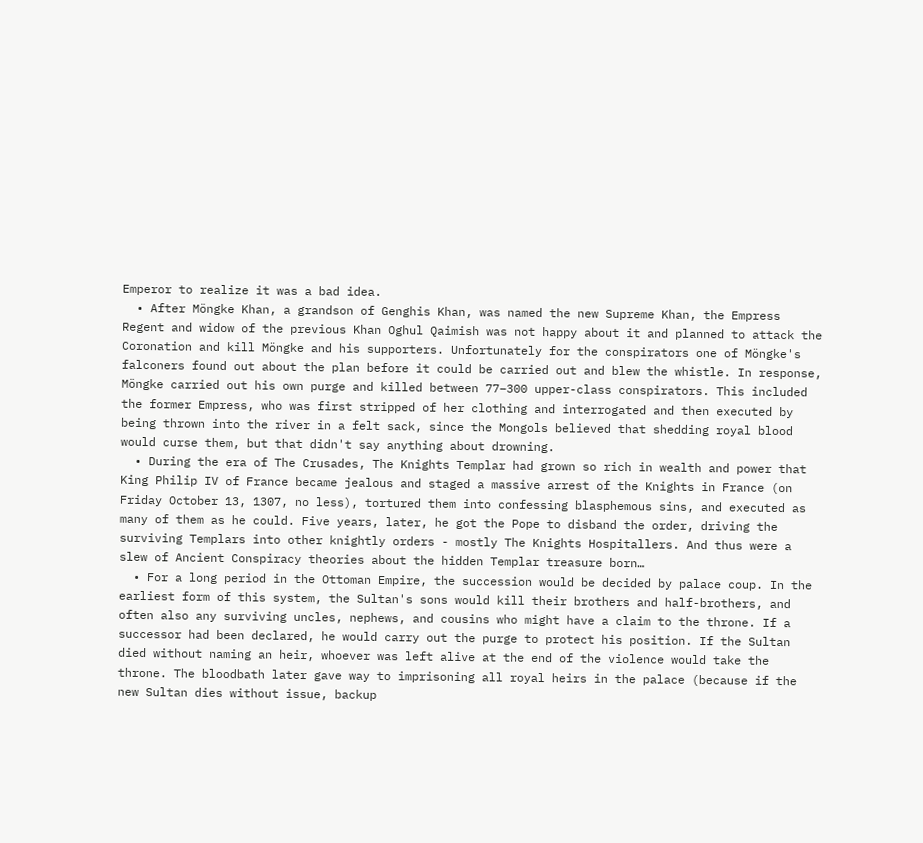Emperor to realize it was a bad idea.
  • After Möngke Khan, a grandson of Genghis Khan, was named the new Supreme Khan, the Empress Regent and widow of the previous Khan Oghul Qaimish was not happy about it and planned to attack the Coronation and kill Möngke and his supporters. Unfortunately for the conspirators one of Möngke's falconers found out about the plan before it could be carried out and blew the whistle. In response, Möngke carried out his own purge and killed between 77–300 upper-class conspirators. This included the former Empress, who was first stripped of her clothing and interrogated and then executed by being thrown into the river in a felt sack, since the Mongols believed that shedding royal blood would curse them, but that didn't say anything about drowning.
  • During the era of The Crusades, The Knights Templar had grown so rich in wealth and power that King Philip IV of France became jealous and staged a massive arrest of the Knights in France (on Friday October 13, 1307, no less), tortured them into confessing blasphemous sins, and executed as many of them as he could. Five years, later, he got the Pope to disband the order, driving the surviving Templars into other knightly orders - mostly The Knights Hospitallers. And thus were a slew of Ancient Conspiracy theories about the hidden Templar treasure born…
  • For a long period in the Ottoman Empire, the succession would be decided by palace coup. In the earliest form of this system, the Sultan's sons would kill their brothers and half-brothers, and often also any surviving uncles, nephews, and cousins who might have a claim to the throne. If a successor had been declared, he would carry out the purge to protect his position. If the Sultan died without naming an heir, whoever was left alive at the end of the violence would take the throne. The bloodbath later gave way to imprisoning all royal heirs in the palace (because if the new Sultan dies without issue, backup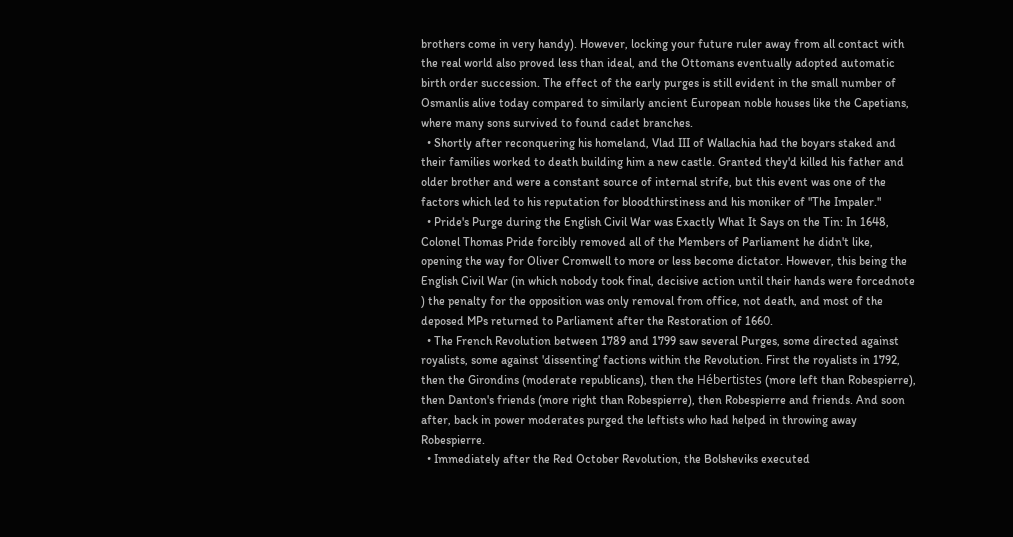brothers come in very handy). However, locking your future ruler away from all contact with the real world also proved less than ideal, and the Ottomans eventually adopted automatic birth order succession. The effect of the early purges is still evident in the small number of Osmanlis alive today compared to similarly ancient European noble houses like the Capetians, where many sons survived to found cadet branches.
  • Shortly after reconquering his homeland, Vlad III of Wallachia had the boyars staked and their families worked to death building him a new castle. Granted they'd killed his father and older brother and were a constant source of internal strife, but this event was one of the factors which led to his reputation for bloodthirstiness and his moniker of "The Impaler."
  • Pride's Purge during the English Civil War was Exactly What It Says on the Tin: In 1648, Colonel Thomas Pride forcibly removed all of the Members of Parliament he didn't like, opening the way for Oliver Cromwell to more or less become dictator. However, this being the English Civil War (in which nobody took final, decisive action until their hands were forcednote ) the penalty for the opposition was only removal from office, not death, and most of the deposed MPs returned to Parliament after the Restoration of 1660.
  • The French Revolution between 1789 and 1799 saw several Purges, some directed against royalists, some against 'dissenting' factions within the Revolution. First the royalists in 1792, then the Girondins (moderate republicans), then the Hébertistes (more left than Robespierre), then Danton's friends (more right than Robespierre), then Robespierre and friends. And soon after, back in power moderates purged the leftists who had helped in throwing away Robespierre.
  • Immediately after the Red October Revolution, the Bolsheviks executed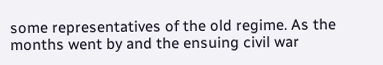some representatives of the old regime. As the months went by and the ensuing civil war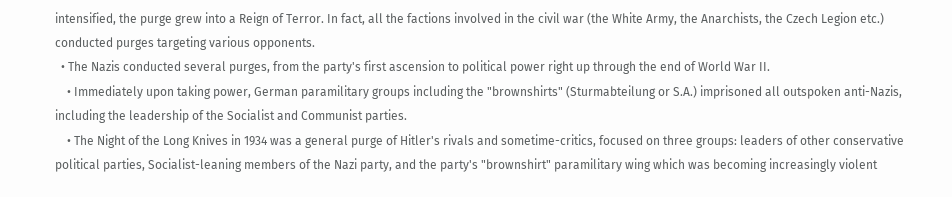intensified, the purge grew into a Reign of Terror. In fact, all the factions involved in the civil war (the White Army, the Anarchists, the Czech Legion etc.) conducted purges targeting various opponents.
  • The Nazis conducted several purges, from the party's first ascension to political power right up through the end of World War II.
    • Immediately upon taking power, German paramilitary groups including the "brownshirts" (Sturmabteilung or S.A.) imprisoned all outspoken anti-Nazis, including the leadership of the Socialist and Communist parties.
    • The Night of the Long Knives in 1934 was a general purge of Hitler's rivals and sometime-critics, focused on three groups: leaders of other conservative political parties, Socialist-leaning members of the Nazi party, and the party's "brownshirt" paramilitary wing which was becoming increasingly violent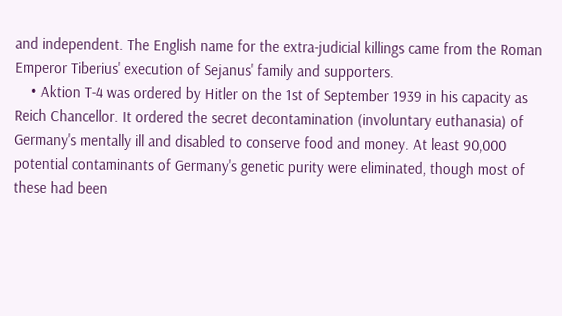and independent. The English name for the extra-judicial killings came from the Roman Emperor Tiberius' execution of Sejanus' family and supporters.
    • Aktion T-4 was ordered by Hitler on the 1st of September 1939 in his capacity as Reich Chancellor. It ordered the secret decontamination (involuntary euthanasia) of Germany's mentally ill and disabled to conserve food and money. At least 90,000 potential contaminants of Germany's genetic purity were eliminated, though most of these had been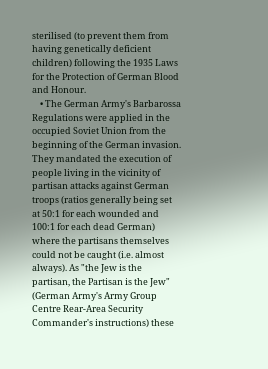sterilised (to prevent them from having genetically deficient children) following the 1935 Laws for the Protection of German Blood and Honour.
    • The German Army's Barbarossa Regulations were applied in the occupied Soviet Union from the beginning of the German invasion. They mandated the execution of people living in the vicinity of partisan attacks against German troops (ratios generally being set at 50:1 for each wounded and 100:1 for each dead German) where the partisans themselves could not be caught (i.e. almost always). As "the Jew is the partisan, the Partisan is the Jew" (German Army's Army Group Centre Rear-Area Security Commander's instructions) these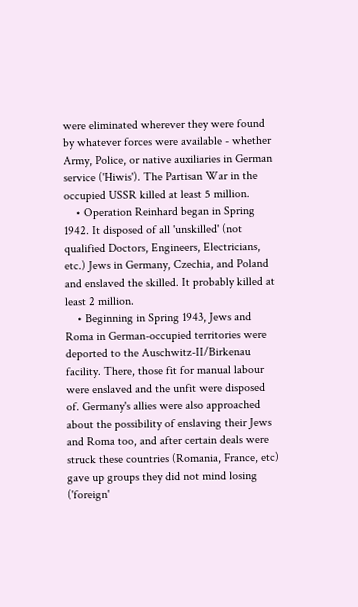were eliminated wherever they were found by whatever forces were available - whether Army, Police, or native auxiliaries in German service ('Hiwis'). The Partisan War in the occupied USSR killed at least 5 million.
    • Operation Reinhard began in Spring 1942. It disposed of all 'unskilled' (not qualified Doctors, Engineers, Electricians, etc.) Jews in Germany, Czechia, and Poland and enslaved the skilled. It probably killed at least 2 million.
    • Beginning in Spring 1943, Jews and Roma in German-occupied territories were deported to the Auschwitz-II/Birkenau facility. There, those fit for manual labour were enslaved and the unfit were disposed of. Germany's allies were also approached about the possibility of enslaving their Jews and Roma too, and after certain deals were struck these countries (Romania, France, etc) gave up groups they did not mind losing ('foreign'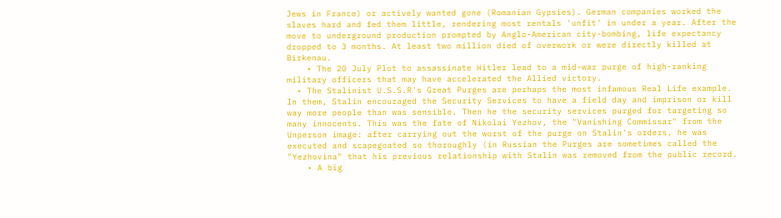Jews in France) or actively wanted gone (Romanian Gypsies). German companies worked the slaves hard and fed them little, rendering most rentals 'unfit' in under a year. After the move to underground production prompted by Anglo-American city-bombing, life expectancy dropped to 3 months. At least two million died of overwork or were directly killed at Birkenau.
    • The 20 July Plot to assassinate Hitler lead to a mid-war purge of high-ranking military officers that may have accelerated the Allied victory.
  • The Stalinist U.S.S.R's Great Purges are perhaps the most infamous Real Life example. In them, Stalin encouraged the Security Services to have a field day and imprison or kill way more people than was sensible. Then he the security services purged for targeting so many innocents. This was the fate of Nikolai Yezhov, the "Vanishing Commissar" from the Unperson image: after carrying out the worst of the purge on Stalin's orders, he was executed and scapegoated so thoroughly (in Russian the Purges are sometimes called the "Yezhovina" that his previous relationship with Stalin was removed from the public record.
    • A big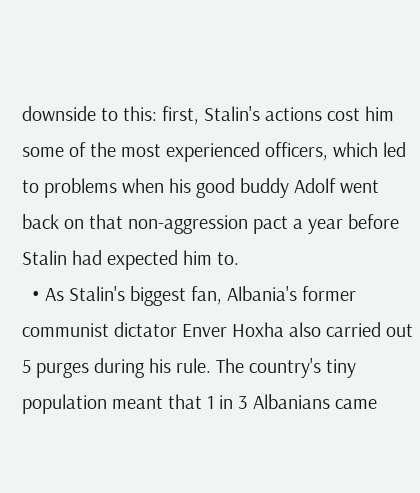downside to this: first, Stalin's actions cost him some of the most experienced officers, which led to problems when his good buddy Adolf went back on that non-aggression pact a year before Stalin had expected him to.
  • As Stalin's biggest fan, Albania's former communist dictator Enver Hoxha also carried out 5 purges during his rule. The country's tiny population meant that 1 in 3 Albanians came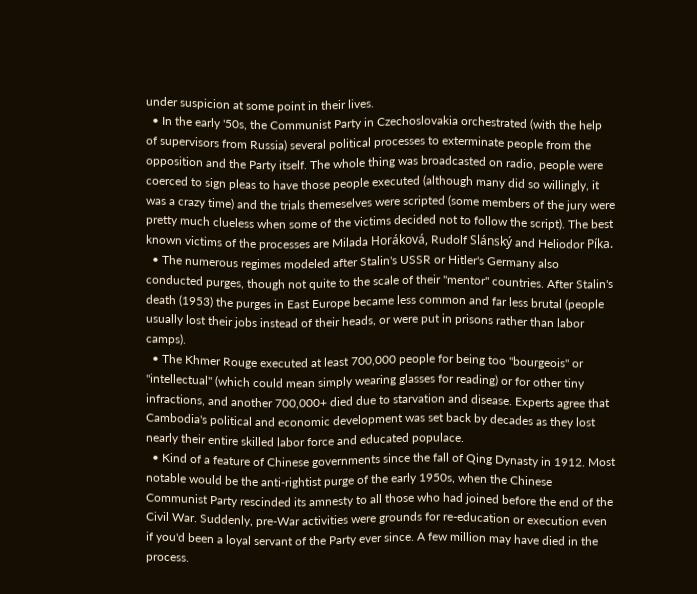under suspicion at some point in their lives.
  • In the early '50s, the Communist Party in Czechoslovakia orchestrated (with the help of supervisors from Russia) several political processes to exterminate people from the opposition and the Party itself. The whole thing was broadcasted on radio, people were coerced to sign pleas to have those people executed (although many did so willingly, it was a crazy time) and the trials themeselves were scripted (some members of the jury were pretty much clueless when some of the victims decided not to follow the script). The best known victims of the processes are Milada Horáková, Rudolf Slánský and Heliodor Píka.
  • The numerous regimes modeled after Stalin's USSR or Hitler's Germany also conducted purges, though not quite to the scale of their "mentor" countries. After Stalin's death (1953) the purges in East Europe became less common and far less brutal (people usually lost their jobs instead of their heads, or were put in prisons rather than labor camps).
  • The Khmer Rouge executed at least 700,000 people for being too "bourgeois" or "intellectual" (which could mean simply wearing glasses for reading) or for other tiny infractions, and another 700,000+ died due to starvation and disease. Experts agree that Cambodia's political and economic development was set back by decades as they lost nearly their entire skilled labor force and educated populace.
  • Kind of a feature of Chinese governments since the fall of Qing Dynasty in 1912. Most notable would be the anti-rightist purge of the early 1950s, when the Chinese Communist Party rescinded its amnesty to all those who had joined before the end of the Civil War. Suddenly, pre-War activities were grounds for re-education or execution even if you'd been a loyal servant of the Party ever since. A few million may have died in the process.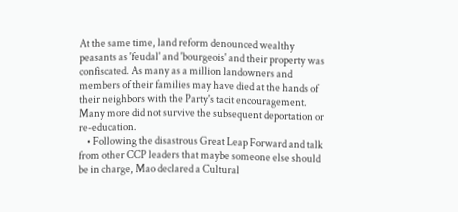At the same time, land reform denounced wealthy peasants as 'feudal' and 'bourgeois' and their property was confiscated. As many as a million landowners and members of their families may have died at the hands of their neighbors with the Party's tacit encouragement. Many more did not survive the subsequent deportation or re-education.
    • Following the disastrous Great Leap Forward and talk from other CCP leaders that maybe someone else should be in charge, Mao declared a Cultural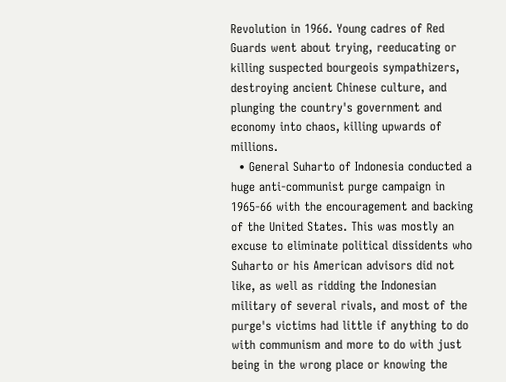Revolution in 1966. Young cadres of Red Guards went about trying, reeducating or killing suspected bourgeois sympathizers, destroying ancient Chinese culture, and plunging the country's government and economy into chaos, killing upwards of millions.
  • General Suharto of Indonesia conducted a huge anti-communist purge campaign in 1965-66 with the encouragement and backing of the United States. This was mostly an excuse to eliminate political dissidents who Suharto or his American advisors did not like, as well as ridding the Indonesian military of several rivals, and most of the purge's victims had little if anything to do with communism and more to do with just being in the wrong place or knowing the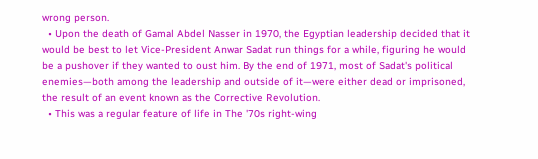wrong person.
  • Upon the death of Gamal Abdel Nasser in 1970, the Egyptian leadership decided that it would be best to let Vice-President Anwar Sadat run things for a while, figuring he would be a pushover if they wanted to oust him. By the end of 1971, most of Sadat's political enemies—both among the leadership and outside of it—were either dead or imprisoned, the result of an event known as the Corrective Revolution.
  • This was a regular feature of life in The '70s right-wing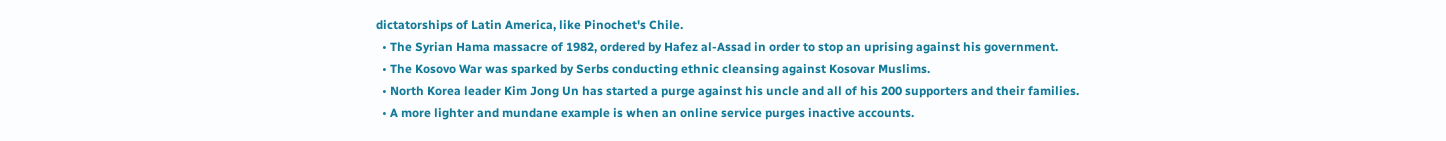dictatorships of Latin America, like Pinochet's Chile.
  • The Syrian Hama massacre of 1982, ordered by Hafez al-Assad in order to stop an uprising against his government.
  • The Kosovo War was sparked by Serbs conducting ethnic cleansing against Kosovar Muslims.
  • North Korea leader Kim Jong Un has started a purge against his uncle and all of his 200 supporters and their families.
  • A more lighter and mundane example is when an online service purges inactive accounts.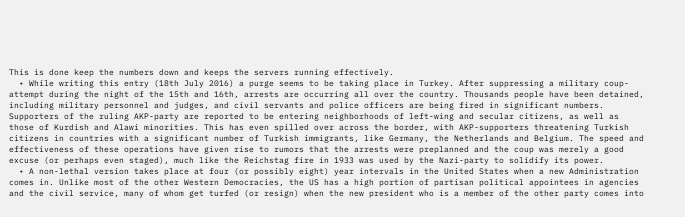This is done keep the numbers down and keeps the servers running effectively.
  • While writing this entry (18th July 2016) a purge seems to be taking place in Turkey. After suppressing a military coup-attempt during the night of the 15th and 16th, arrests are occurring all over the country. Thousands people have been detained, including military personnel and judges, and civil servants and police officers are being fired in significant numbers. Supporters of the ruling AKP-party are reported to be entering neighborhoods of left-wing and secular citizens, as well as those of Kurdish and Alawi minorities. This has even spilled over across the border, with AKP-supporters threatening Turkish citizens in countries with a significant number of Turkish immigrants, like Germany, the Netherlands and Belgium. The speed and effectiveness of these operations have given rise to rumors that the arrests were preplanned and the coup was merely a good excuse (or perhaps even staged), much like the Reichstag fire in 1933 was used by the Nazi-party to solidify its power.
  • A non-lethal version takes place at four (or possibly eight) year intervals in the United States when a new Administration comes in. Unlike most of the other Western Democracies, the US has a high portion of partisan political appointees in agencies and the civil service, many of whom get turfed (or resign) when the new president who is a member of the other party comes into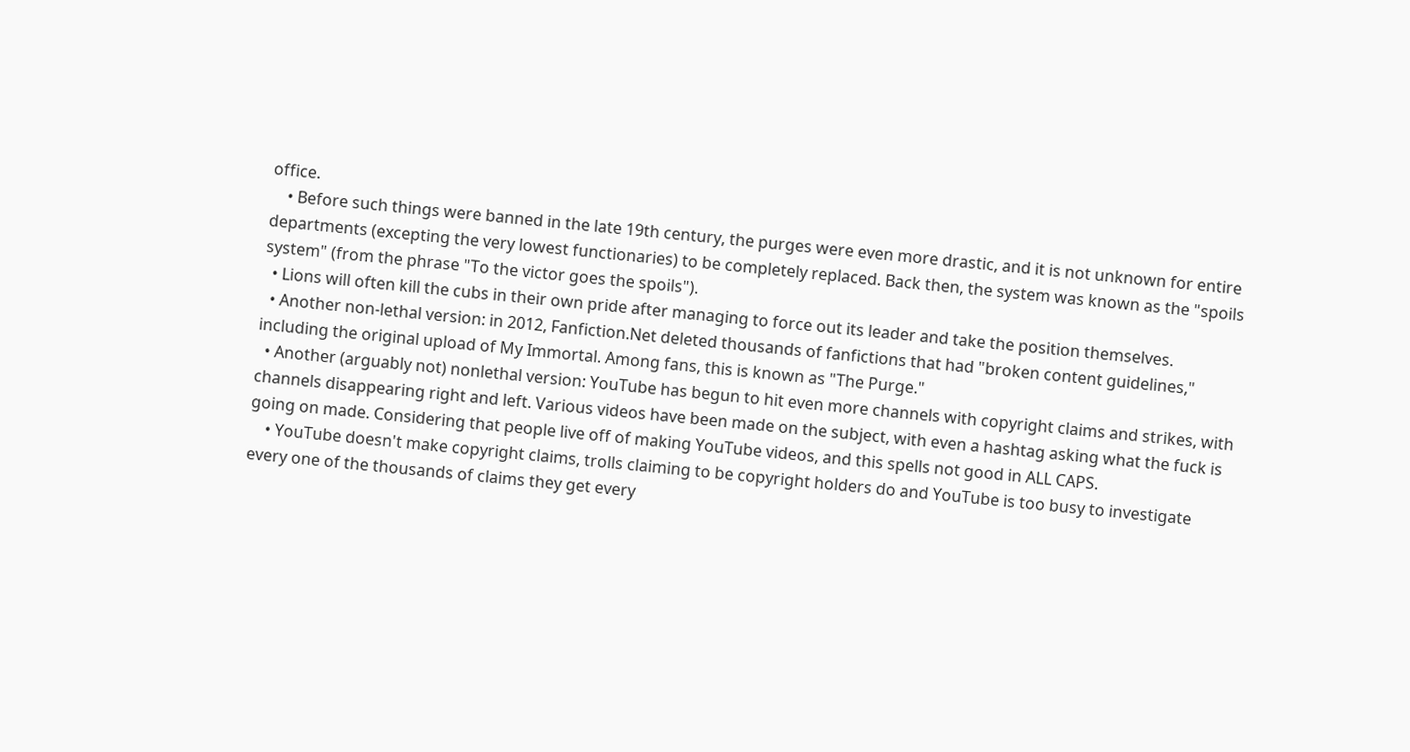office.
    • Before such things were banned in the late 19th century, the purges were even more drastic, and it is not unknown for entire departments (excepting the very lowest functionaries) to be completely replaced. Back then, the system was known as the "spoils system" (from the phrase "To the victor goes the spoils").
  • Lions will often kill the cubs in their own pride after managing to force out its leader and take the position themselves.
  • Another non-lethal version: in 2012, Fanfiction.Net deleted thousands of fanfictions that had "broken content guidelines," including the original upload of My Immortal. Among fans, this is known as "The Purge."
  • Another (arguably not) nonlethal version: YouTube has begun to hit even more channels with copyright claims and strikes, with channels disappearing right and left. Various videos have been made on the subject, with even a hashtag asking what the fuck is going on made. Considering that people live off of making YouTube videos, and this spells not good in ALL CAPS.
    • YouTube doesn't make copyright claims, trolls claiming to be copyright holders do and YouTube is too busy to investigate every one of the thousands of claims they get every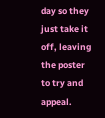day so they just take it off, leaving the poster to try and appeal.